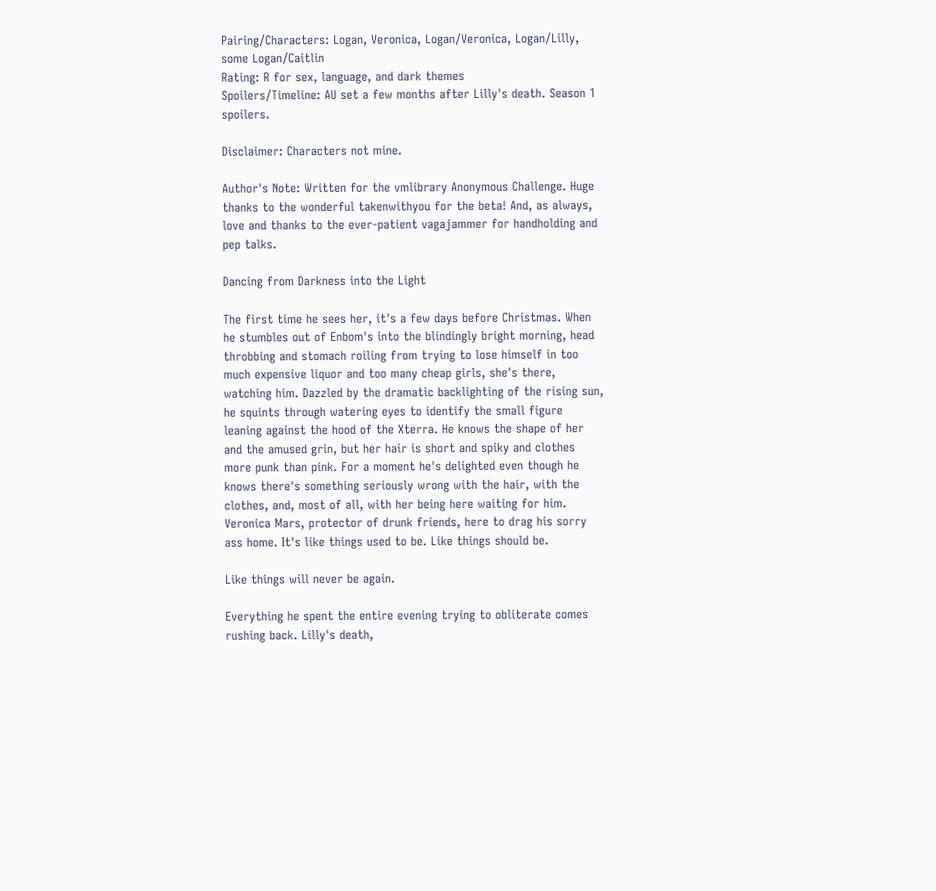Pairing/Characters: Logan, Veronica, Logan/Veronica, Logan/Lilly, some Logan/Caitlin
Rating: R for sex, language, and dark themes
Spoilers/Timeline: AU set a few months after Lilly's death. Season 1 spoilers.

Disclaimer: Characters not mine.

Author's Note: Written for the vmlibrary Anonymous Challenge. Huge thanks to the wonderful takenwithyou for the beta! And, as always, love and thanks to the ever-patient vagajammer for handholding and pep talks.

Dancing from Darkness into the Light

The first time he sees her, it's a few days before Christmas. When he stumbles out of Enbom's into the blindingly bright morning, head throbbing and stomach roiling from trying to lose himself in too much expensive liquor and too many cheap girls, she's there, watching him. Dazzled by the dramatic backlighting of the rising sun, he squints through watering eyes to identify the small figure leaning against the hood of the Xterra. He knows the shape of her and the amused grin, but her hair is short and spiky and clothes more punk than pink. For a moment he's delighted even though he knows there's something seriously wrong with the hair, with the clothes, and, most of all, with her being here waiting for him. Veronica Mars, protector of drunk friends, here to drag his sorry ass home. It's like things used to be. Like things should be.

Like things will never be again.

Everything he spent the entire evening trying to obliterate comes rushing back. Lilly's death,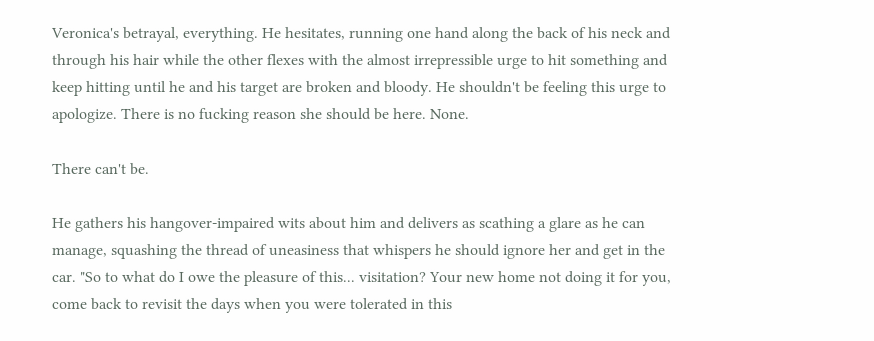Veronica's betrayal, everything. He hesitates, running one hand along the back of his neck and through his hair while the other flexes with the almost irrepressible urge to hit something and keep hitting until he and his target are broken and bloody. He shouldn't be feeling this urge to apologize. There is no fucking reason she should be here. None.

There can't be.

He gathers his hangover-impaired wits about him and delivers as scathing a glare as he can manage, squashing the thread of uneasiness that whispers he should ignore her and get in the car. "So to what do I owe the pleasure of this... visitation? Your new home not doing it for you, come back to revisit the days when you were tolerated in this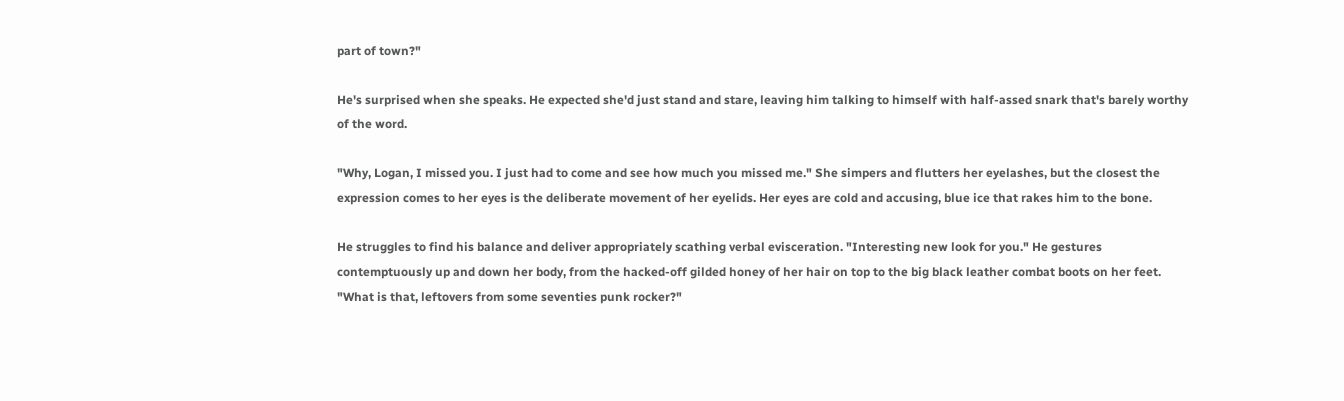part of town?"

He's surprised when she speaks. He expected she'd just stand and stare, leaving him talking to himself with half-assed snark that's barely worthy of the word.

"Why, Logan, I missed you. I just had to come and see how much you missed me." She simpers and flutters her eyelashes, but the closest the expression comes to her eyes is the deliberate movement of her eyelids. Her eyes are cold and accusing, blue ice that rakes him to the bone.

He struggles to find his balance and deliver appropriately scathing verbal evisceration. "Interesting new look for you." He gestures contemptuously up and down her body, from the hacked-off gilded honey of her hair on top to the big black leather combat boots on her feet. "What is that, leftovers from some seventies punk rocker?"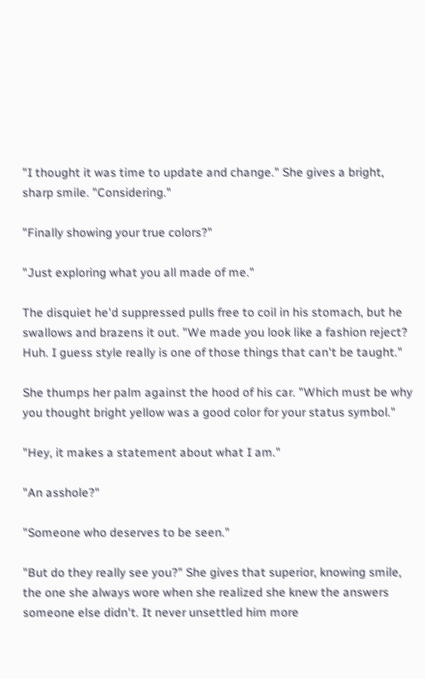"I thought it was time to update and change." She gives a bright, sharp smile. "Considering."

"Finally showing your true colors?"

"Just exploring what you all made of me."

The disquiet he'd suppressed pulls free to coil in his stomach, but he swallows and brazens it out. "We made you look like a fashion reject? Huh. I guess style really is one of those things that can't be taught."

She thumps her palm against the hood of his car. "Which must be why you thought bright yellow was a good color for your status symbol."

"Hey, it makes a statement about what I am."

"An asshole?"

"Someone who deserves to be seen."

"But do they really see you?" She gives that superior, knowing smile, the one she always wore when she realized she knew the answers someone else didn't. It never unsettled him more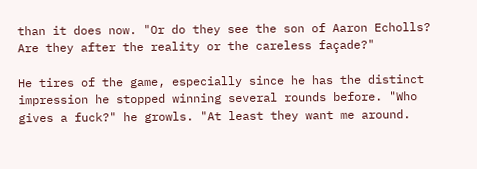than it does now. "Or do they see the son of Aaron Echolls? Are they after the reality or the careless façade?"

He tires of the game, especially since he has the distinct impression he stopped winning several rounds before. "Who gives a fuck?" he growls. "At least they want me around.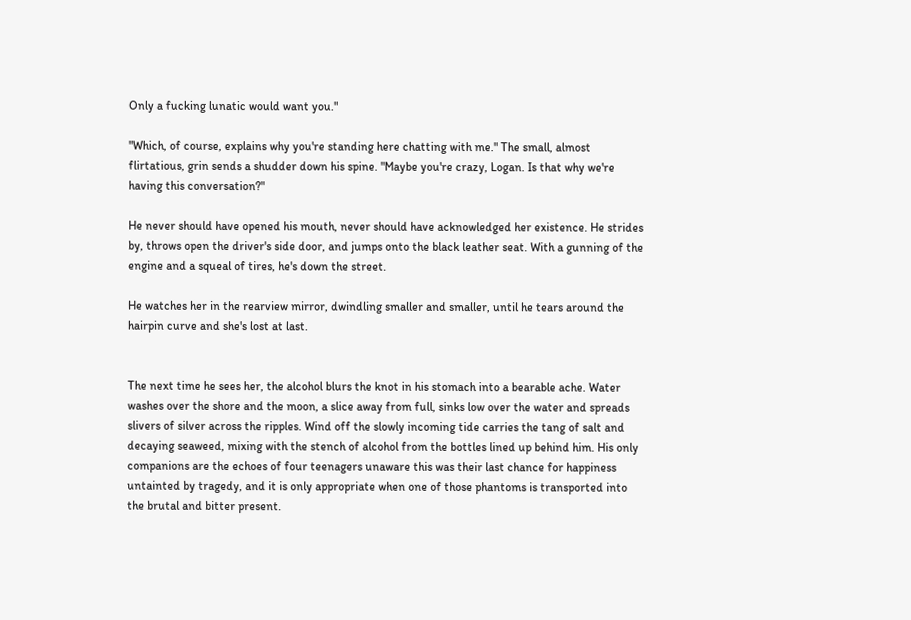Only a fucking lunatic would want you."

"Which, of course, explains why you're standing here chatting with me." The small, almost flirtatious, grin sends a shudder down his spine. "Maybe you're crazy, Logan. Is that why we're having this conversation?"

He never should have opened his mouth, never should have acknowledged her existence. He strides by, throws open the driver's side door, and jumps onto the black leather seat. With a gunning of the engine and a squeal of tires, he's down the street.

He watches her in the rearview mirror, dwindling smaller and smaller, until he tears around the hairpin curve and she's lost at last.


The next time he sees her, the alcohol blurs the knot in his stomach into a bearable ache. Water washes over the shore and the moon, a slice away from full, sinks low over the water and spreads slivers of silver across the ripples. Wind off the slowly incoming tide carries the tang of salt and decaying seaweed, mixing with the stench of alcohol from the bottles lined up behind him. His only companions are the echoes of four teenagers unaware this was their last chance for happiness untainted by tragedy, and it is only appropriate when one of those phantoms is transported into the brutal and bitter present.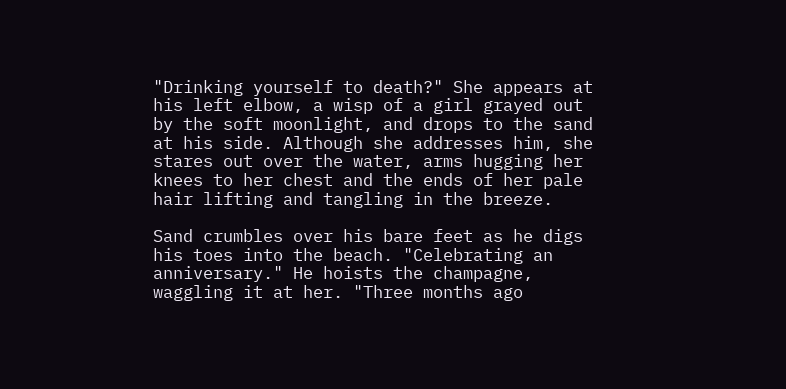"Drinking yourself to death?" She appears at his left elbow, a wisp of a girl grayed out by the soft moonlight, and drops to the sand at his side. Although she addresses him, she stares out over the water, arms hugging her knees to her chest and the ends of her pale hair lifting and tangling in the breeze.

Sand crumbles over his bare feet as he digs his toes into the beach. "Celebrating an anniversary." He hoists the champagne, waggling it at her. "Three months ago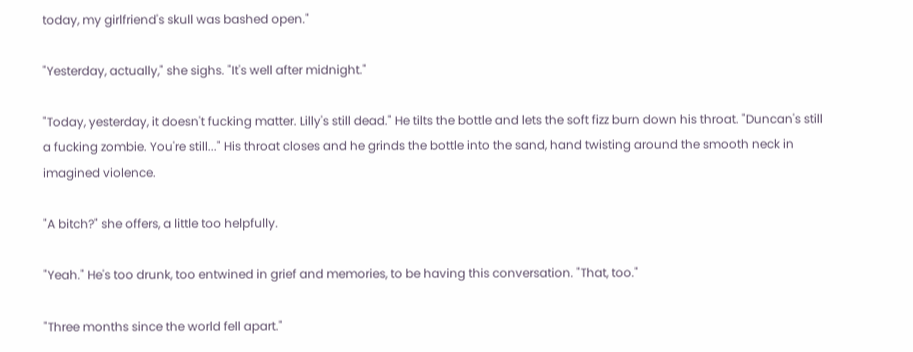today, my girlfriend's skull was bashed open."

"Yesterday, actually," she sighs. "It's well after midnight."

"Today, yesterday, it doesn't fucking matter. Lilly's still dead." He tilts the bottle and lets the soft fizz burn down his throat. "Duncan's still a fucking zombie. You're still..." His throat closes and he grinds the bottle into the sand, hand twisting around the smooth neck in imagined violence.

"A bitch?" she offers, a little too helpfully.

"Yeah." He's too drunk, too entwined in grief and memories, to be having this conversation. "That, too."

"Three months since the world fell apart."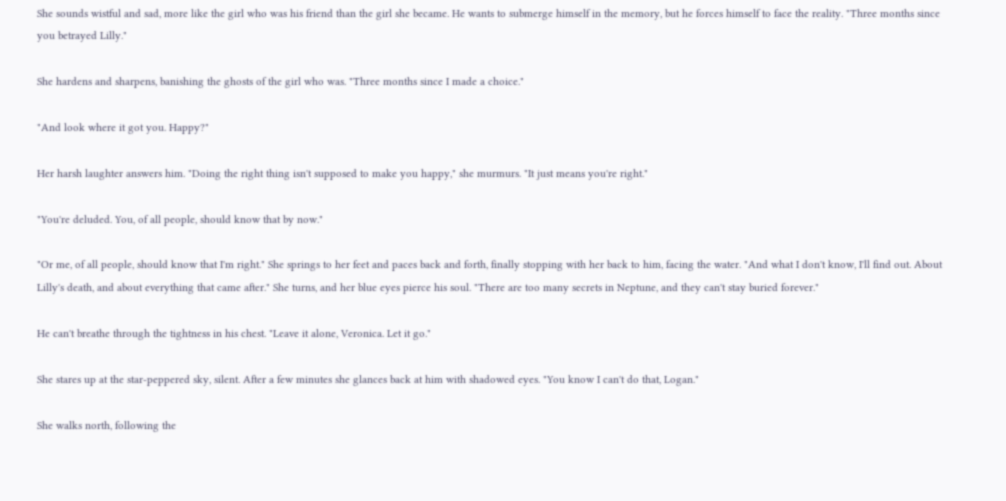She sounds wistful and sad, more like the girl who was his friend than the girl she became. He wants to submerge himself in the memory, but he forces himself to face the reality. "Three months since you betrayed Lilly."

She hardens and sharpens, banishing the ghosts of the girl who was. "Three months since I made a choice."

"And look where it got you. Happy?"

Her harsh laughter answers him. "Doing the right thing isn't supposed to make you happy," she murmurs. "It just means you're right."

"You're deluded. You, of all people, should know that by now."

"Or me, of all people, should know that I'm right." She springs to her feet and paces back and forth, finally stopping with her back to him, facing the water. "And what I don't know, I'll find out. About Lilly's death, and about everything that came after." She turns, and her blue eyes pierce his soul. "There are too many secrets in Neptune, and they can't stay buried forever."

He can't breathe through the tightness in his chest. "Leave it alone, Veronica. Let it go."

She stares up at the star-peppered sky, silent. After a few minutes she glances back at him with shadowed eyes. "You know I can't do that, Logan."

She walks north, following the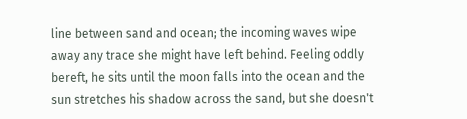line between sand and ocean; the incoming waves wipe away any trace she might have left behind. Feeling oddly bereft, he sits until the moon falls into the ocean and the sun stretches his shadow across the sand, but she doesn't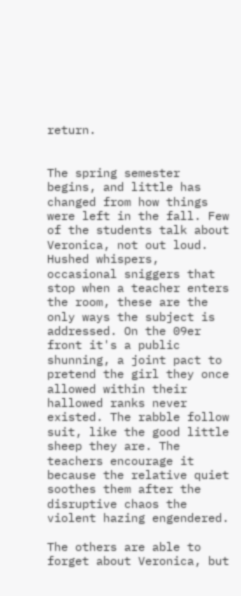return.


The spring semester begins, and little has changed from how things were left in the fall. Few of the students talk about Veronica, not out loud. Hushed whispers, occasional sniggers that stop when a teacher enters the room, these are the only ways the subject is addressed. On the 09er front it's a public shunning, a joint pact to pretend the girl they once allowed within their hallowed ranks never existed. The rabble follow suit, like the good little sheep they are. The teachers encourage it because the relative quiet soothes them after the disruptive chaos the violent hazing engendered.

The others are able to forget about Veronica, but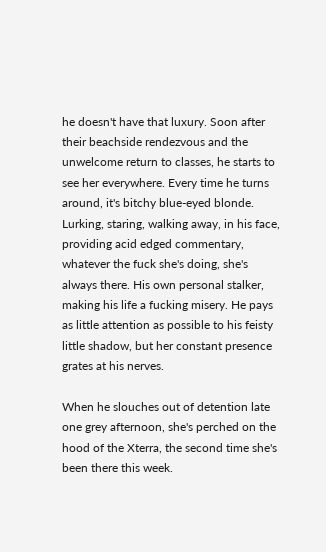he doesn't have that luxury. Soon after their beachside rendezvous and the unwelcome return to classes, he starts to see her everywhere. Every time he turns around, it's bitchy blue-eyed blonde. Lurking, staring, walking away, in his face, providing acid edged commentary, whatever the fuck she's doing, she's always there. His own personal stalker, making his life a fucking misery. He pays as little attention as possible to his feisty little shadow, but her constant presence grates at his nerves.

When he slouches out of detention late one grey afternoon, she's perched on the hood of the Xterra, the second time she's been there this week.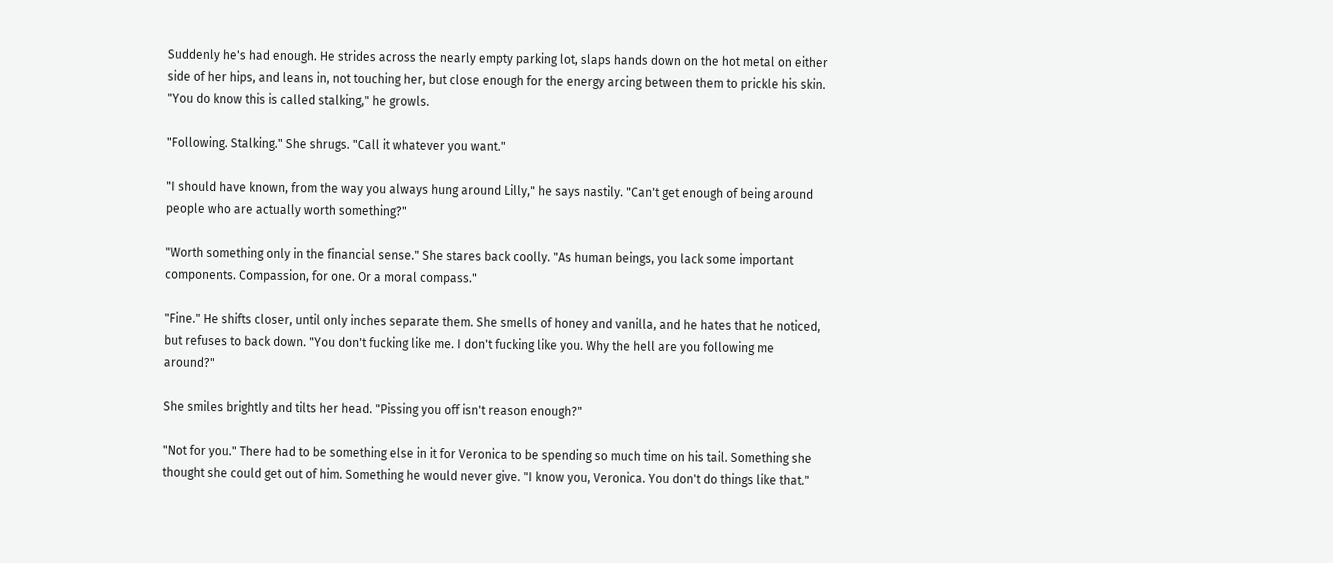Suddenly he's had enough. He strides across the nearly empty parking lot, slaps hands down on the hot metal on either side of her hips, and leans in, not touching her, but close enough for the energy arcing between them to prickle his skin. "You do know this is called stalking," he growls.

"Following. Stalking." She shrugs. "Call it whatever you want."

"I should have known, from the way you always hung around Lilly," he says nastily. "Can't get enough of being around people who are actually worth something?"

"Worth something only in the financial sense." She stares back coolly. "As human beings, you lack some important components. Compassion, for one. Or a moral compass."

"Fine." He shifts closer, until only inches separate them. She smells of honey and vanilla, and he hates that he noticed, but refuses to back down. "You don't fucking like me. I don't fucking like you. Why the hell are you following me around?"

She smiles brightly and tilts her head. "Pissing you off isn't reason enough?"

"Not for you." There had to be something else in it for Veronica to be spending so much time on his tail. Something she thought she could get out of him. Something he would never give. "I know you, Veronica. You don't do things like that."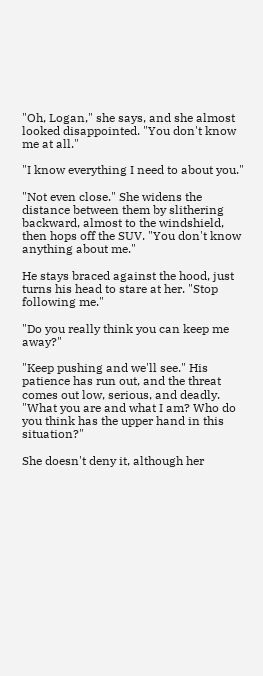"Oh, Logan," she says, and she almost looked disappointed. "You don't know me at all."

"I know everything I need to about you."

"Not even close." She widens the distance between them by slithering backward, almost to the windshield, then hops off the SUV. "You don't know anything about me."

He stays braced against the hood, just turns his head to stare at her. "Stop following me."

"Do you really think you can keep me away?"

"Keep pushing and we'll see." His patience has run out, and the threat comes out low, serious, and deadly. "What you are and what I am? Who do you think has the upper hand in this situation?"

She doesn't deny it, although her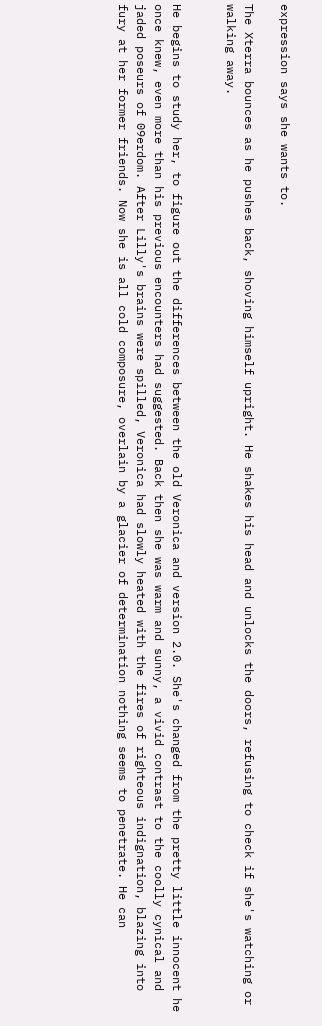expression says she wants to.

The Xterra bounces as he pushes back, shoving himself upright. He shakes his head and unlocks the doors, refusing to check if she's watching or walking away.


He begins to study her, to figure out the differences between the old Veronica and version 2.0. She's changed from the pretty little innocent he once knew, even more than his previous encounters had suggested. Back then she was warm and sunny, a vivid contrast to the coolly cynical and jaded poseurs of 09erdom. After Lilly's brains were spilled, Veronica had slowly heated with the fires of righteous indignation, blazing into fury at her former friends. Now she is all cold composure, overlain by a glacier of determination nothing seems to penetrate. He can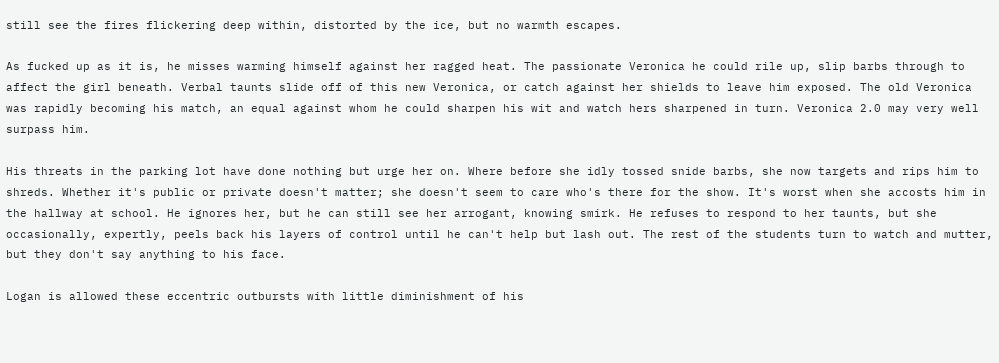still see the fires flickering deep within, distorted by the ice, but no warmth escapes.

As fucked up as it is, he misses warming himself against her ragged heat. The passionate Veronica he could rile up, slip barbs through to affect the girl beneath. Verbal taunts slide off of this new Veronica, or catch against her shields to leave him exposed. The old Veronica was rapidly becoming his match, an equal against whom he could sharpen his wit and watch hers sharpened in turn. Veronica 2.0 may very well surpass him.

His threats in the parking lot have done nothing but urge her on. Where before she idly tossed snide barbs, she now targets and rips him to shreds. Whether it's public or private doesn't matter; she doesn't seem to care who's there for the show. It's worst when she accosts him in the hallway at school. He ignores her, but he can still see her arrogant, knowing smirk. He refuses to respond to her taunts, but she occasionally, expertly, peels back his layers of control until he can't help but lash out. The rest of the students turn to watch and mutter, but they don't say anything to his face.

Logan is allowed these eccentric outbursts with little diminishment of his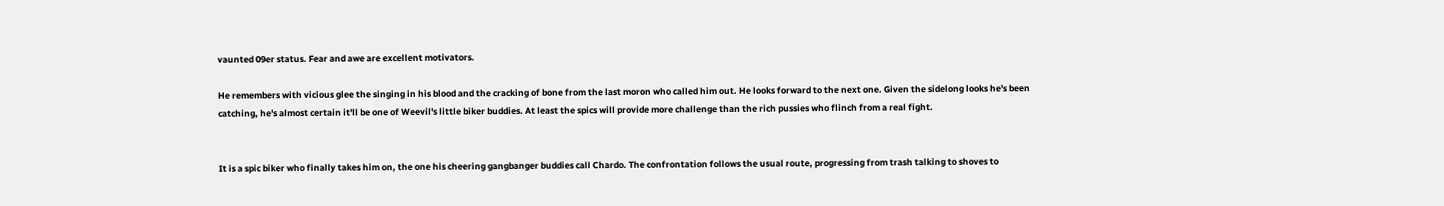vaunted 09er status. Fear and awe are excellent motivators.

He remembers with vicious glee the singing in his blood and the cracking of bone from the last moron who called him out. He looks forward to the next one. Given the sidelong looks he's been catching, he's almost certain it'll be one of Weevil's little biker buddies. At least the spics will provide more challenge than the rich pussies who flinch from a real fight.


It is a spic biker who finally takes him on, the one his cheering gangbanger buddies call Chardo. The confrontation follows the usual route, progressing from trash talking to shoves to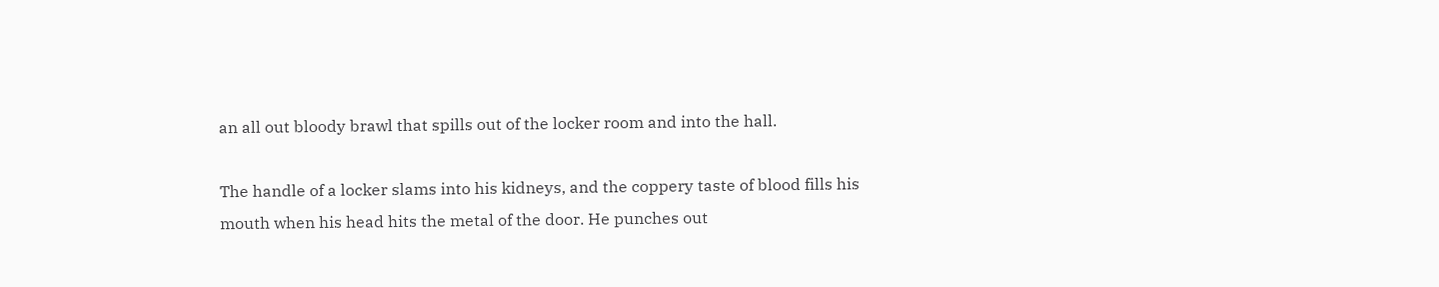an all out bloody brawl that spills out of the locker room and into the hall.

The handle of a locker slams into his kidneys, and the coppery taste of blood fills his mouth when his head hits the metal of the door. He punches out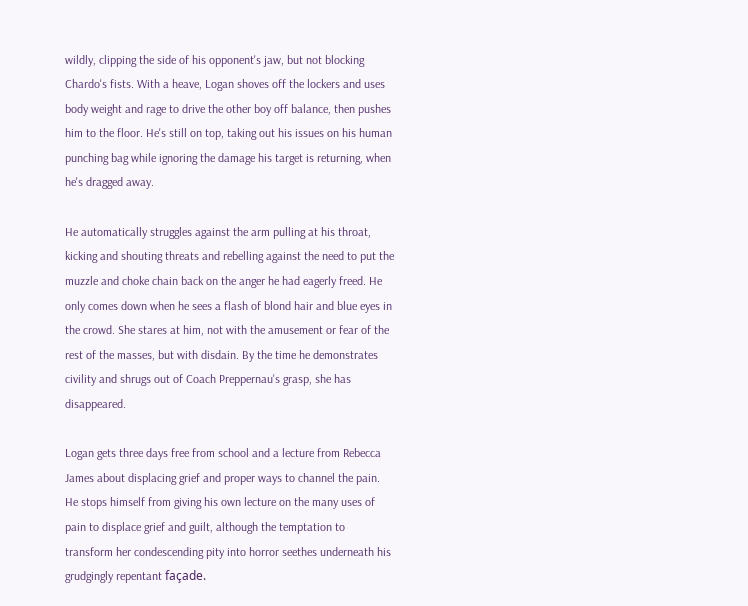wildly, clipping the side of his opponent's jaw, but not blocking Chardo's fists. With a heave, Logan shoves off the lockers and uses body weight and rage to drive the other boy off balance, then pushes him to the floor. He's still on top, taking out his issues on his human punching bag while ignoring the damage his target is returning, when he's dragged away.

He automatically struggles against the arm pulling at his throat, kicking and shouting threats and rebelling against the need to put the muzzle and choke chain back on the anger he had eagerly freed. He only comes down when he sees a flash of blond hair and blue eyes in the crowd. She stares at him, not with the amusement or fear of the rest of the masses, but with disdain. By the time he demonstrates civility and shrugs out of Coach Preppernau's grasp, she has disappeared.

Logan gets three days free from school and a lecture from Rebecca James about displacing grief and proper ways to channel the pain. He stops himself from giving his own lecture on the many uses of pain to displace grief and guilt, although the temptation to transform her condescending pity into horror seethes underneath his grudgingly repentant façade.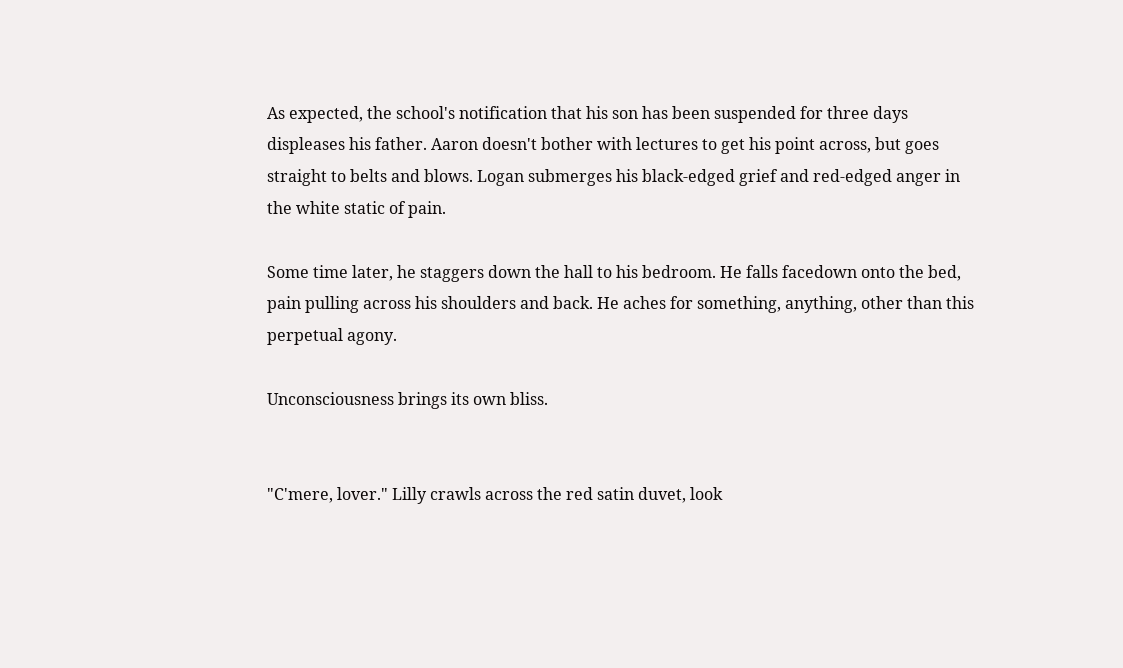As expected, the school's notification that his son has been suspended for three days displeases his father. Aaron doesn't bother with lectures to get his point across, but goes straight to belts and blows. Logan submerges his black-edged grief and red-edged anger in the white static of pain.

Some time later, he staggers down the hall to his bedroom. He falls facedown onto the bed, pain pulling across his shoulders and back. He aches for something, anything, other than this perpetual agony.

Unconsciousness brings its own bliss.


"C'mere, lover." Lilly crawls across the red satin duvet, look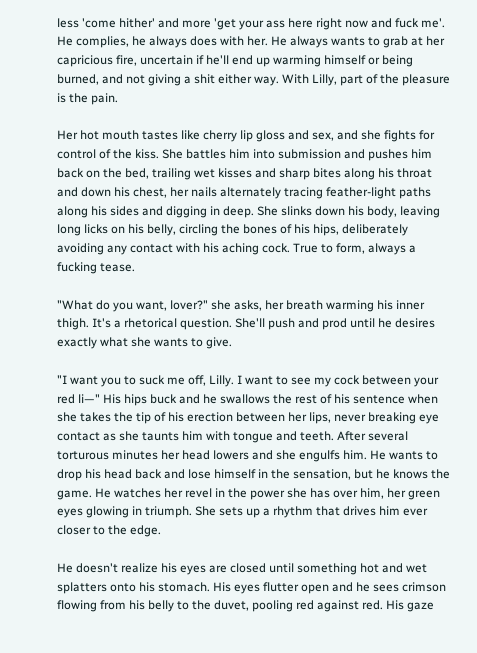less 'come hither' and more 'get your ass here right now and fuck me'. He complies, he always does with her. He always wants to grab at her capricious fire, uncertain if he'll end up warming himself or being burned, and not giving a shit either way. With Lilly, part of the pleasure is the pain.

Her hot mouth tastes like cherry lip gloss and sex, and she fights for control of the kiss. She battles him into submission and pushes him back on the bed, trailing wet kisses and sharp bites along his throat and down his chest, her nails alternately tracing feather-light paths along his sides and digging in deep. She slinks down his body, leaving long licks on his belly, circling the bones of his hips, deliberately avoiding any contact with his aching cock. True to form, always a fucking tease.

"What do you want, lover?" she asks, her breath warming his inner thigh. It's a rhetorical question. She'll push and prod until he desires exactly what she wants to give.

"I want you to suck me off, Lilly. I want to see my cock between your red li—" His hips buck and he swallows the rest of his sentence when she takes the tip of his erection between her lips, never breaking eye contact as she taunts him with tongue and teeth. After several torturous minutes her head lowers and she engulfs him. He wants to drop his head back and lose himself in the sensation, but he knows the game. He watches her revel in the power she has over him, her green eyes glowing in triumph. She sets up a rhythm that drives him ever closer to the edge.

He doesn't realize his eyes are closed until something hot and wet splatters onto his stomach. His eyes flutter open and he sees crimson flowing from his belly to the duvet, pooling red against red. His gaze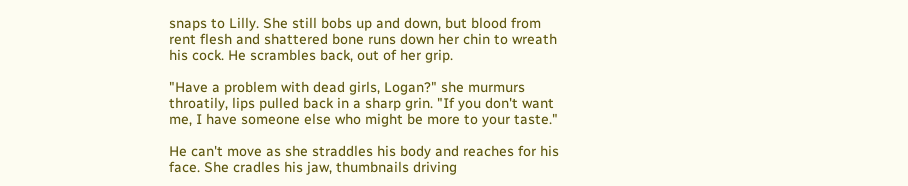snaps to Lilly. She still bobs up and down, but blood from rent flesh and shattered bone runs down her chin to wreath his cock. He scrambles back, out of her grip.

"Have a problem with dead girls, Logan?" she murmurs throatily, lips pulled back in a sharp grin. "If you don't want me, I have someone else who might be more to your taste."

He can't move as she straddles his body and reaches for his face. She cradles his jaw, thumbnails driving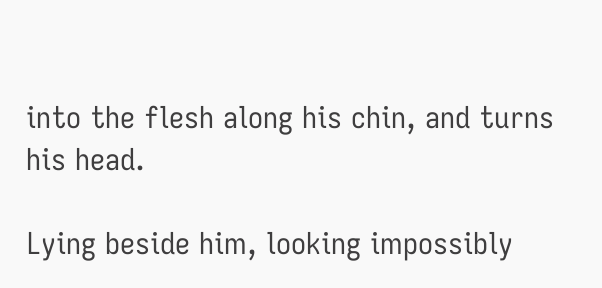into the flesh along his chin, and turns his head.

Lying beside him, looking impossibly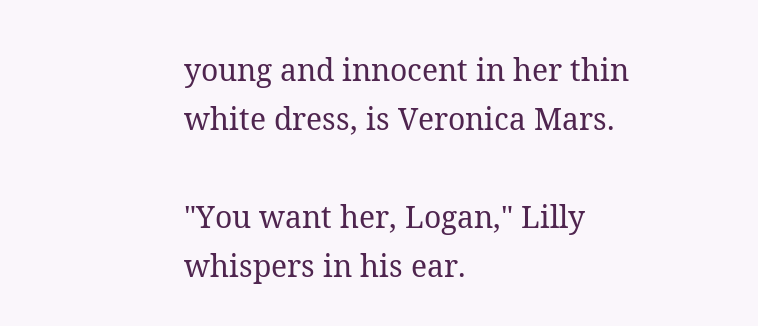young and innocent in her thin white dress, is Veronica Mars.

"You want her, Logan," Lilly whispers in his ear.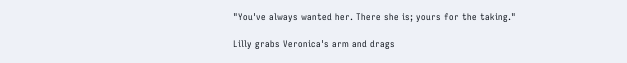"You've always wanted her. There she is; yours for the taking."

Lilly grabs Veronica's arm and drags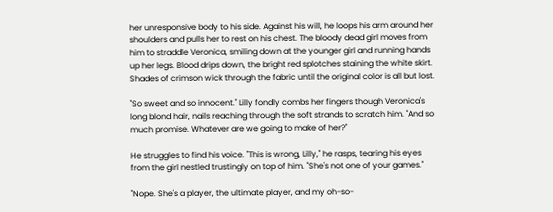her unresponsive body to his side. Against his will, he loops his arm around her shoulders and pulls her to rest on his chest. The bloody dead girl moves from him to straddle Veronica, smiling down at the younger girl and running hands up her legs. Blood drips down, the bright red splotches staining the white skirt. Shades of crimson wick through the fabric until the original color is all but lost.

"So sweet and so innocent." Lilly fondly combs her fingers though Veronica's long blond hair, nails reaching through the soft strands to scratch him. "And so much promise. Whatever are we going to make of her?"

He struggles to find his voice. "This is wrong, Lilly," he rasps, tearing his eyes from the girl nestled trustingly on top of him. "She's not one of your games."

"Nope. She's a player, the ultimate player, and my oh-so-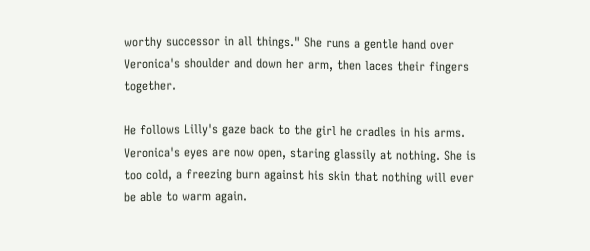worthy successor in all things." She runs a gentle hand over Veronica's shoulder and down her arm, then laces their fingers together.

He follows Lilly's gaze back to the girl he cradles in his arms. Veronica's eyes are now open, staring glassily at nothing. She is too cold, a freezing burn against his skin that nothing will ever be able to warm again.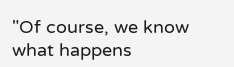"Of course, we know what happens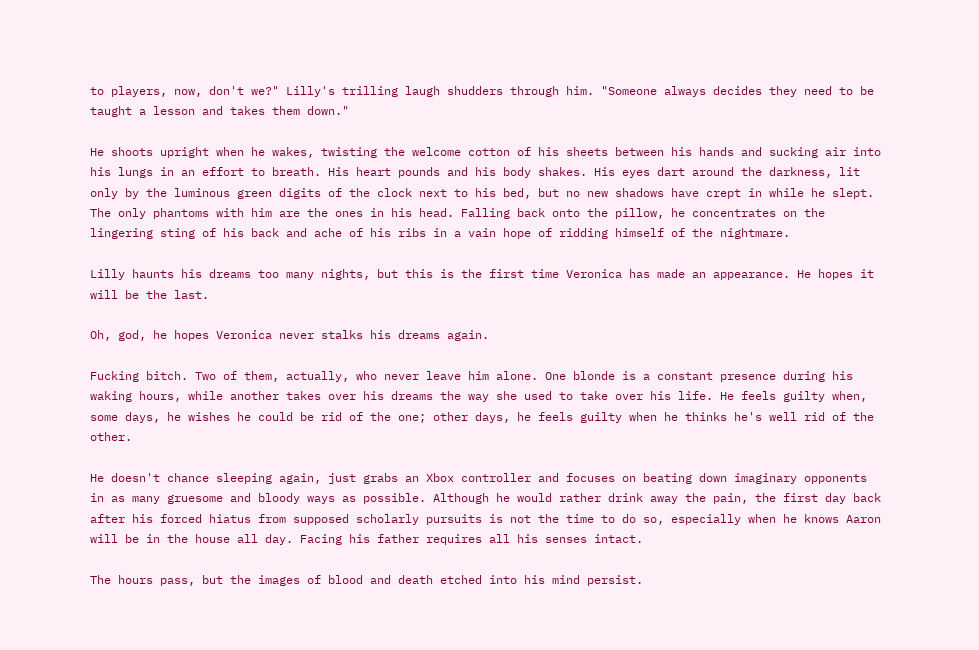to players, now, don't we?" Lilly's trilling laugh shudders through him. "Someone always decides they need to be taught a lesson and takes them down."

He shoots upright when he wakes, twisting the welcome cotton of his sheets between his hands and sucking air into his lungs in an effort to breath. His heart pounds and his body shakes. His eyes dart around the darkness, lit only by the luminous green digits of the clock next to his bed, but no new shadows have crept in while he slept. The only phantoms with him are the ones in his head. Falling back onto the pillow, he concentrates on the lingering sting of his back and ache of his ribs in a vain hope of ridding himself of the nightmare.

Lilly haunts his dreams too many nights, but this is the first time Veronica has made an appearance. He hopes it will be the last.

Oh, god, he hopes Veronica never stalks his dreams again.

Fucking bitch. Two of them, actually, who never leave him alone. One blonde is a constant presence during his waking hours, while another takes over his dreams the way she used to take over his life. He feels guilty when, some days, he wishes he could be rid of the one; other days, he feels guilty when he thinks he's well rid of the other.

He doesn't chance sleeping again, just grabs an Xbox controller and focuses on beating down imaginary opponents in as many gruesome and bloody ways as possible. Although he would rather drink away the pain, the first day back after his forced hiatus from supposed scholarly pursuits is not the time to do so, especially when he knows Aaron will be in the house all day. Facing his father requires all his senses intact.

The hours pass, but the images of blood and death etched into his mind persist.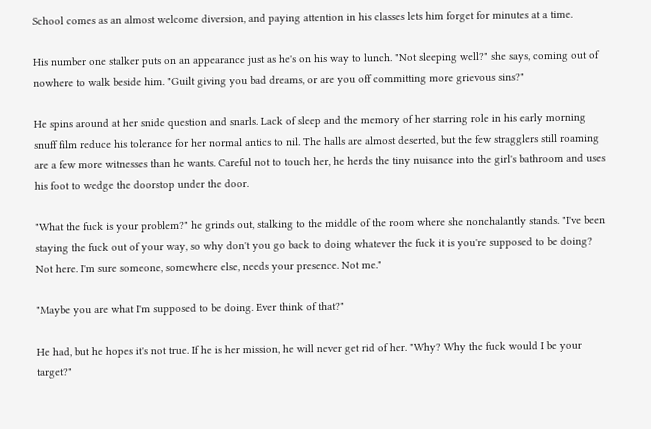School comes as an almost welcome diversion, and paying attention in his classes lets him forget for minutes at a time.

His number one stalker puts on an appearance just as he's on his way to lunch. "Not sleeping well?" she says, coming out of nowhere to walk beside him. "Guilt giving you bad dreams, or are you off committing more grievous sins?"

He spins around at her snide question and snarls. Lack of sleep and the memory of her starring role in his early morning snuff film reduce his tolerance for her normal antics to nil. The halls are almost deserted, but the few stragglers still roaming are a few more witnesses than he wants. Careful not to touch her, he herds the tiny nuisance into the girl's bathroom and uses his foot to wedge the doorstop under the door.

"What the fuck is your problem?" he grinds out, stalking to the middle of the room where she nonchalantly stands. "I've been staying the fuck out of your way, so why don't you go back to doing whatever the fuck it is you're supposed to be doing? Not here. I'm sure someone, somewhere else, needs your presence. Not me."

"Maybe you are what I'm supposed to be doing. Ever think of that?"

He had, but he hopes it's not true. If he is her mission, he will never get rid of her. "Why? Why the fuck would I be your target?"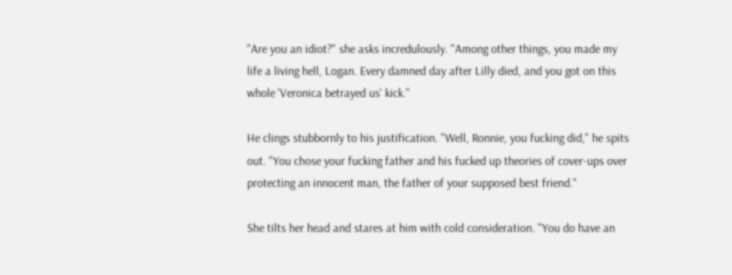"Are you an idiot?" she asks incredulously. "Among other things, you made my life a living hell, Logan. Every damned day after Lilly died, and you got on this whole 'Veronica betrayed us' kick."

He clings stubbornly to his justification. "Well, Ronnie, you fucking did," he spits out. "You chose your fucking father and his fucked up theories of cover-ups over protecting an innocent man, the father of your supposed best friend."

She tilts her head and stares at him with cold consideration. "You do have an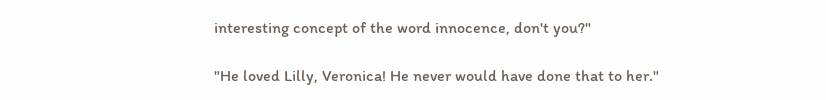interesting concept of the word innocence, don't you?"

"He loved Lilly, Veronica! He never would have done that to her."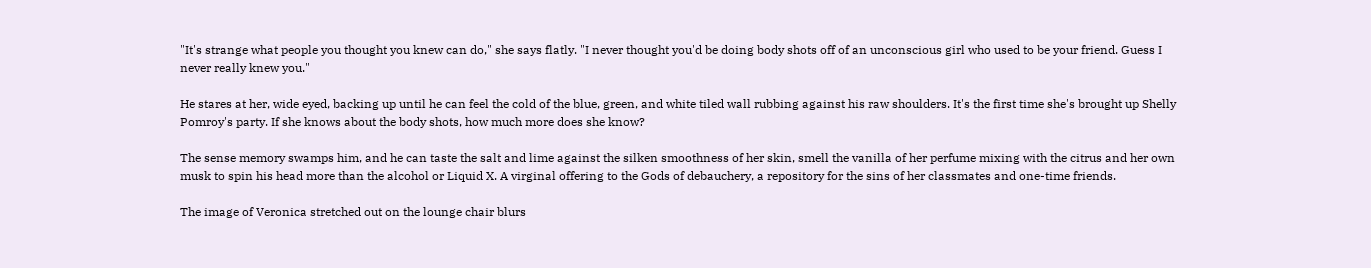"It's strange what people you thought you knew can do," she says flatly. "I never thought you'd be doing body shots off of an unconscious girl who used to be your friend. Guess I never really knew you."

He stares at her, wide eyed, backing up until he can feel the cold of the blue, green, and white tiled wall rubbing against his raw shoulders. It's the first time she's brought up Shelly Pomroy's party. If she knows about the body shots, how much more does she know?

The sense memory swamps him, and he can taste the salt and lime against the silken smoothness of her skin, smell the vanilla of her perfume mixing with the citrus and her own musk to spin his head more than the alcohol or Liquid X. A virginal offering to the Gods of debauchery, a repository for the sins of her classmates and one-time friends.

The image of Veronica stretched out on the lounge chair blurs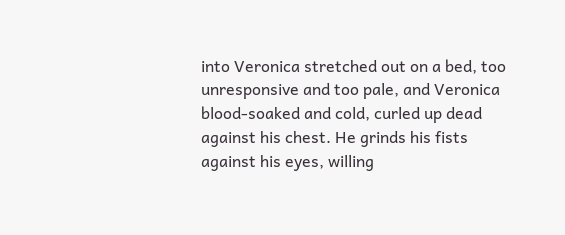into Veronica stretched out on a bed, too unresponsive and too pale, and Veronica blood-soaked and cold, curled up dead against his chest. He grinds his fists against his eyes, willing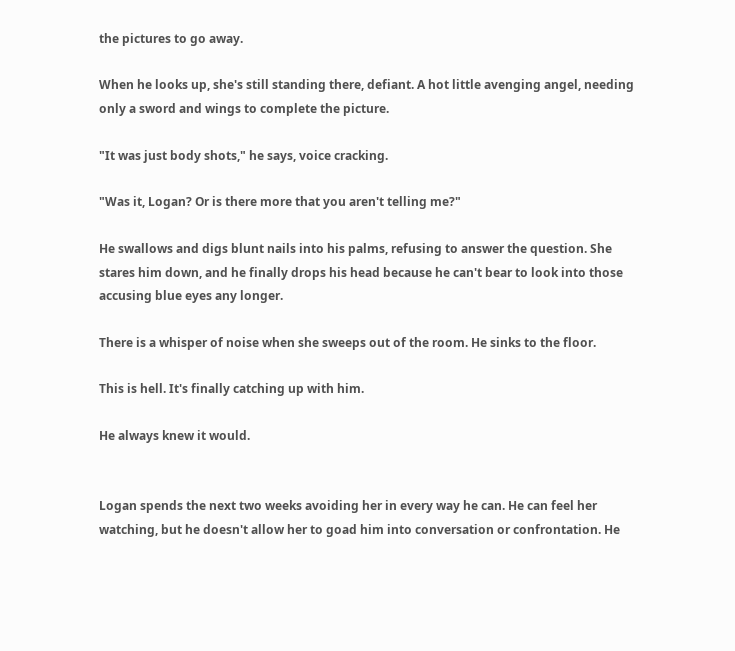the pictures to go away.

When he looks up, she's still standing there, defiant. A hot little avenging angel, needing only a sword and wings to complete the picture.

"It was just body shots," he says, voice cracking.

"Was it, Logan? Or is there more that you aren't telling me?"

He swallows and digs blunt nails into his palms, refusing to answer the question. She stares him down, and he finally drops his head because he can't bear to look into those accusing blue eyes any longer.

There is a whisper of noise when she sweeps out of the room. He sinks to the floor.

This is hell. It's finally catching up with him.

He always knew it would.


Logan spends the next two weeks avoiding her in every way he can. He can feel her watching, but he doesn't allow her to goad him into conversation or confrontation. He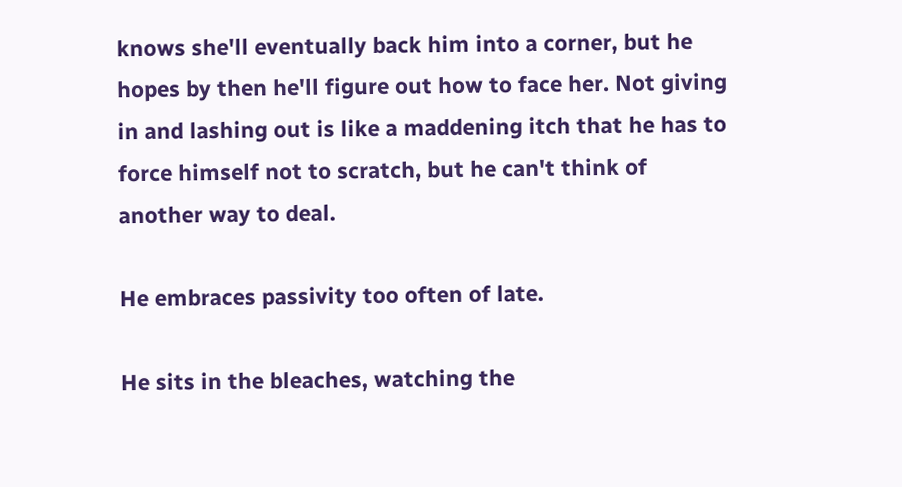knows she'll eventually back him into a corner, but he hopes by then he'll figure out how to face her. Not giving in and lashing out is like a maddening itch that he has to force himself not to scratch, but he can't think of another way to deal.

He embraces passivity too often of late.

He sits in the bleaches, watching the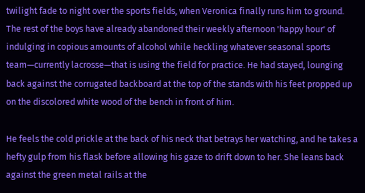twilight fade to night over the sports fields, when Veronica finally runs him to ground. The rest of the boys have already abandoned their weekly afternoon 'happy hour' of indulging in copious amounts of alcohol while heckling whatever seasonal sports team—currently lacrosse—that is using the field for practice. He had stayed, lounging back against the corrugated backboard at the top of the stands with his feet propped up on the discolored white wood of the bench in front of him.

He feels the cold prickle at the back of his neck that betrays her watching, and he takes a hefty gulp from his flask before allowing his gaze to drift down to her. She leans back against the green metal rails at the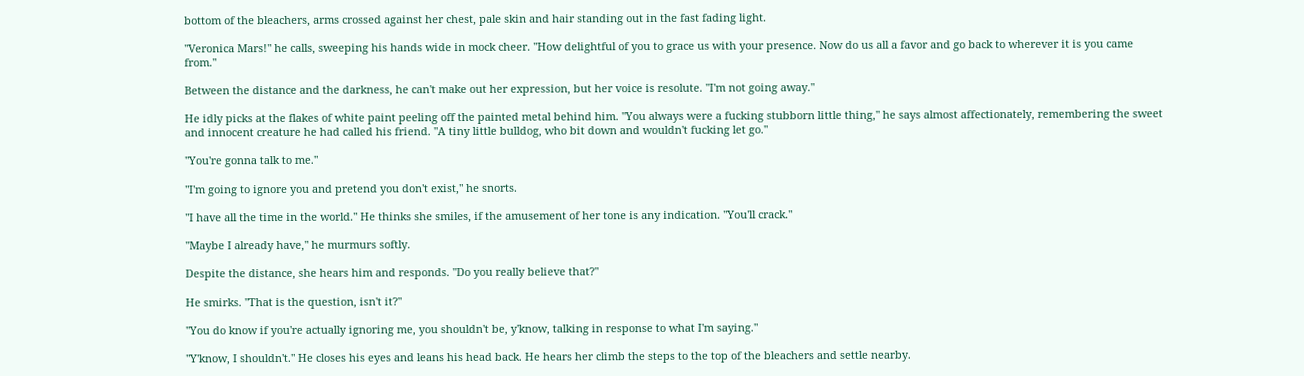bottom of the bleachers, arms crossed against her chest, pale skin and hair standing out in the fast fading light.

"Veronica Mars!" he calls, sweeping his hands wide in mock cheer. "How delightful of you to grace us with your presence. Now do us all a favor and go back to wherever it is you came from."

Between the distance and the darkness, he can't make out her expression, but her voice is resolute. "I'm not going away."

He idly picks at the flakes of white paint peeling off the painted metal behind him. "You always were a fucking stubborn little thing," he says almost affectionately, remembering the sweet and innocent creature he had called his friend. "A tiny little bulldog, who bit down and wouldn't fucking let go."

"You're gonna talk to me."

"I'm going to ignore you and pretend you don't exist," he snorts.

"I have all the time in the world." He thinks she smiles, if the amusement of her tone is any indication. "You'll crack."

"Maybe I already have," he murmurs softly.

Despite the distance, she hears him and responds. "Do you really believe that?"

He smirks. "That is the question, isn't it?"

"You do know if you're actually ignoring me, you shouldn't be, y'know, talking in response to what I'm saying."

"Y'know, I shouldn't." He closes his eyes and leans his head back. He hears her climb the steps to the top of the bleachers and settle nearby.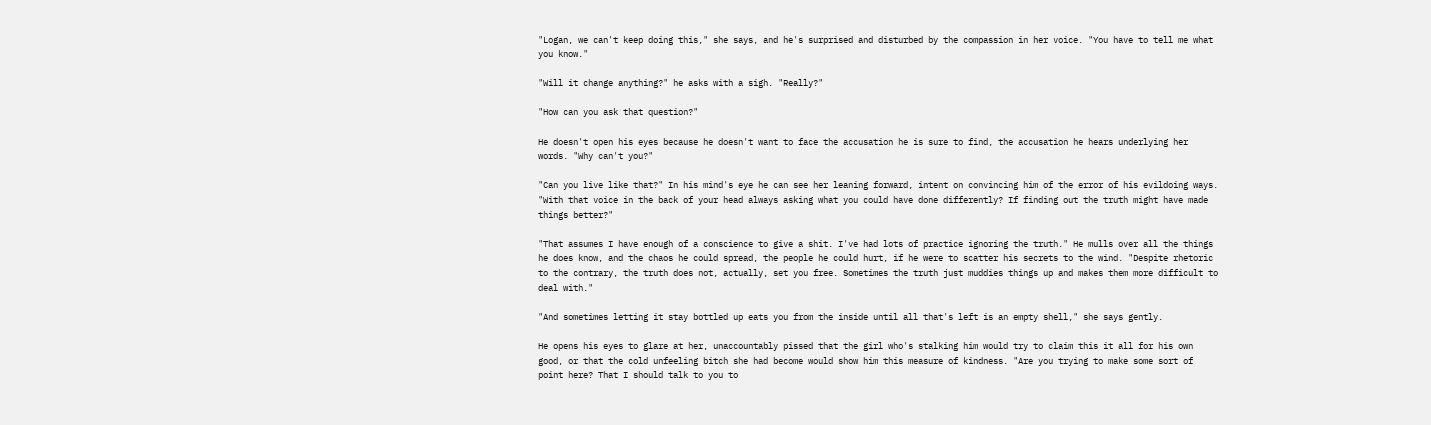"Logan, we can't keep doing this," she says, and he's surprised and disturbed by the compassion in her voice. "You have to tell me what you know."

"Will it change anything?" he asks with a sigh. "Really?"

"How can you ask that question?"

He doesn't open his eyes because he doesn't want to face the accusation he is sure to find, the accusation he hears underlying her words. "Why can't you?"

"Can you live like that?" In his mind's eye he can see her leaning forward, intent on convincing him of the error of his evildoing ways. "With that voice in the back of your head always asking what you could have done differently? If finding out the truth might have made things better?"

"That assumes I have enough of a conscience to give a shit. I've had lots of practice ignoring the truth." He mulls over all the things he does know, and the chaos he could spread, the people he could hurt, if he were to scatter his secrets to the wind. "Despite rhetoric to the contrary, the truth does not, actually, set you free. Sometimes the truth just muddies things up and makes them more difficult to deal with."

"And sometimes letting it stay bottled up eats you from the inside until all that's left is an empty shell," she says gently.

He opens his eyes to glare at her, unaccountably pissed that the girl who's stalking him would try to claim this it all for his own good, or that the cold unfeeling bitch she had become would show him this measure of kindness. "Are you trying to make some sort of point here? That I should talk to you to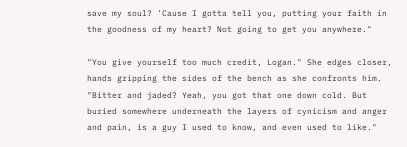save my soul? 'Cause I gotta tell you, putting your faith in the goodness of my heart? Not going to get you anywhere."

"You give yourself too much credit, Logan." She edges closer, hands gripping the sides of the bench as she confronts him. "Bitter and jaded? Yeah, you got that one down cold. But buried somewhere underneath the layers of cynicism and anger and pain, is a guy I used to know, and even used to like."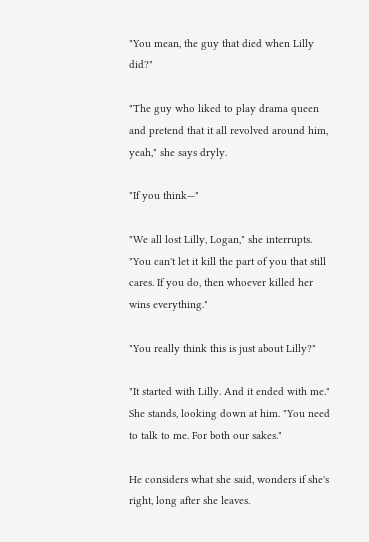"You mean, the guy that died when Lilly did?"

"The guy who liked to play drama queen and pretend that it all revolved around him, yeah," she says dryly.

"If you think—"

"We all lost Lilly, Logan," she interrupts. "You can't let it kill the part of you that still cares. If you do, then whoever killed her wins everything."

"You really think this is just about Lilly?"

"It started with Lilly. And it ended with me." She stands, looking down at him. "You need to talk to me. For both our sakes."

He considers what she said, wonders if she's right, long after she leaves.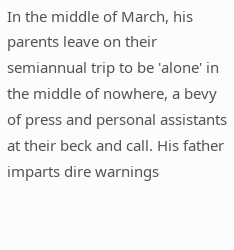In the middle of March, his parents leave on their semiannual trip to be 'alone' in the middle of nowhere, a bevy of press and personal assistants at their beck and call. His father imparts dire warnings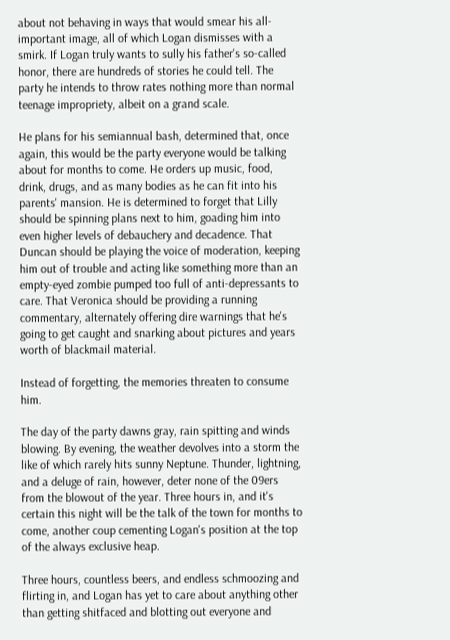about not behaving in ways that would smear his all-important image, all of which Logan dismisses with a smirk. If Logan truly wants to sully his father's so-called honor, there are hundreds of stories he could tell. The party he intends to throw rates nothing more than normal teenage impropriety, albeit on a grand scale.

He plans for his semiannual bash, determined that, once again, this would be the party everyone would be talking about for months to come. He orders up music, food, drink, drugs, and as many bodies as he can fit into his parents' mansion. He is determined to forget that Lilly should be spinning plans next to him, goading him into even higher levels of debauchery and decadence. That Duncan should be playing the voice of moderation, keeping him out of trouble and acting like something more than an empty-eyed zombie pumped too full of anti-depressants to care. That Veronica should be providing a running commentary, alternately offering dire warnings that he's going to get caught and snarking about pictures and years worth of blackmail material.

Instead of forgetting, the memories threaten to consume him.

The day of the party dawns gray, rain spitting and winds blowing. By evening, the weather devolves into a storm the like of which rarely hits sunny Neptune. Thunder, lightning, and a deluge of rain, however, deter none of the 09ers from the blowout of the year. Three hours in, and it's certain this night will be the talk of the town for months to come, another coup cementing Logan's position at the top of the always exclusive heap.

Three hours, countless beers, and endless schmoozing and flirting in, and Logan has yet to care about anything other than getting shitfaced and blotting out everyone and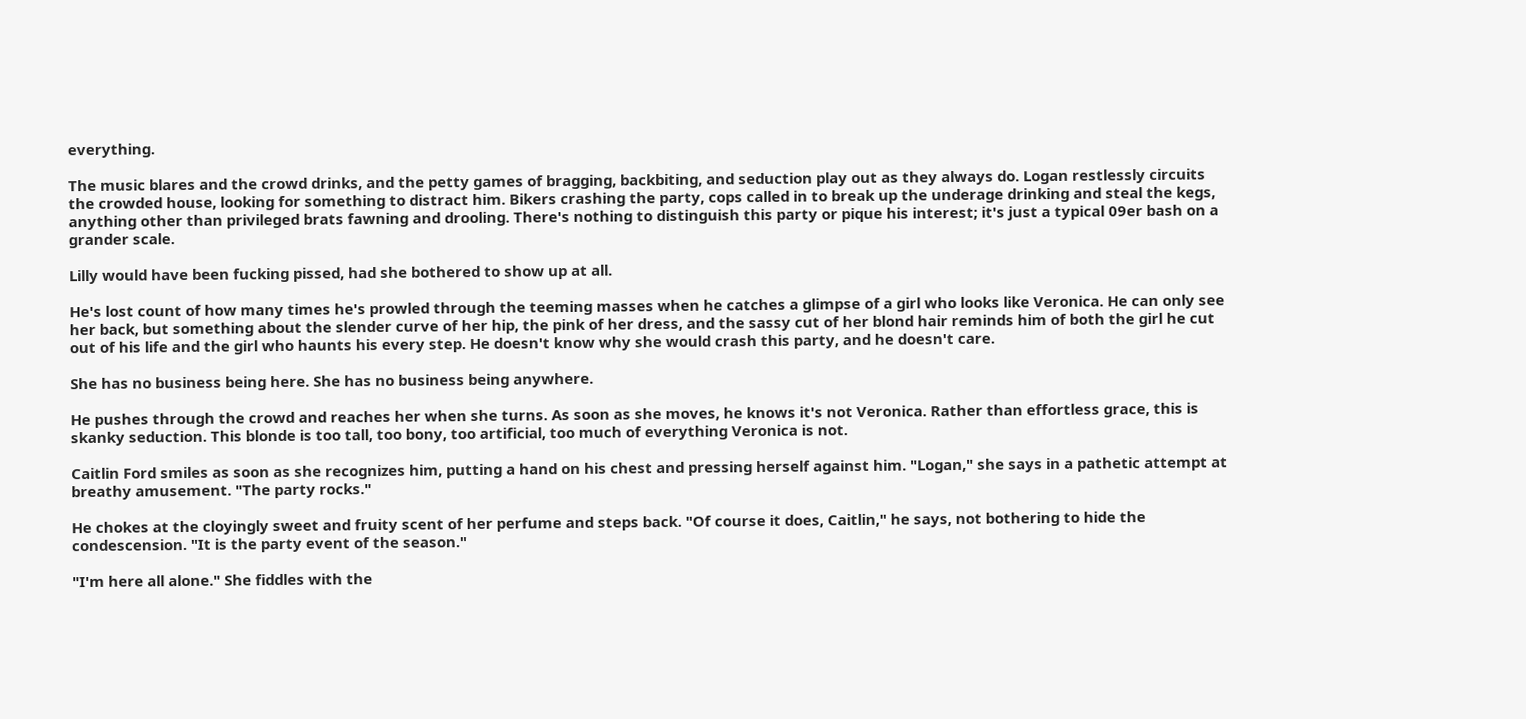everything.

The music blares and the crowd drinks, and the petty games of bragging, backbiting, and seduction play out as they always do. Logan restlessly circuits the crowded house, looking for something to distract him. Bikers crashing the party, cops called in to break up the underage drinking and steal the kegs, anything other than privileged brats fawning and drooling. There's nothing to distinguish this party or pique his interest; it's just a typical 09er bash on a grander scale.

Lilly would have been fucking pissed, had she bothered to show up at all.

He's lost count of how many times he's prowled through the teeming masses when he catches a glimpse of a girl who looks like Veronica. He can only see her back, but something about the slender curve of her hip, the pink of her dress, and the sassy cut of her blond hair reminds him of both the girl he cut out of his life and the girl who haunts his every step. He doesn't know why she would crash this party, and he doesn't care.

She has no business being here. She has no business being anywhere.

He pushes through the crowd and reaches her when she turns. As soon as she moves, he knows it's not Veronica. Rather than effortless grace, this is skanky seduction. This blonde is too tall, too bony, too artificial, too much of everything Veronica is not.

Caitlin Ford smiles as soon as she recognizes him, putting a hand on his chest and pressing herself against him. "Logan," she says in a pathetic attempt at breathy amusement. "The party rocks."

He chokes at the cloyingly sweet and fruity scent of her perfume and steps back. "Of course it does, Caitlin," he says, not bothering to hide the condescension. "It is the party event of the season."

"I'm here all alone." She fiddles with the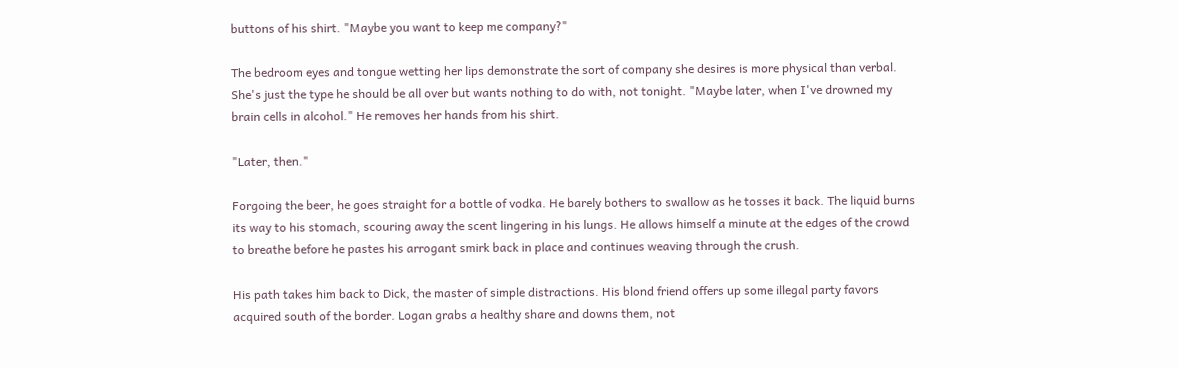buttons of his shirt. "Maybe you want to keep me company?"

The bedroom eyes and tongue wetting her lips demonstrate the sort of company she desires is more physical than verbal. She's just the type he should be all over but wants nothing to do with, not tonight. "Maybe later, when I've drowned my brain cells in alcohol." He removes her hands from his shirt.

"Later, then."

Forgoing the beer, he goes straight for a bottle of vodka. He barely bothers to swallow as he tosses it back. The liquid burns its way to his stomach, scouring away the scent lingering in his lungs. He allows himself a minute at the edges of the crowd to breathe before he pastes his arrogant smirk back in place and continues weaving through the crush.

His path takes him back to Dick, the master of simple distractions. His blond friend offers up some illegal party favors acquired south of the border. Logan grabs a healthy share and downs them, not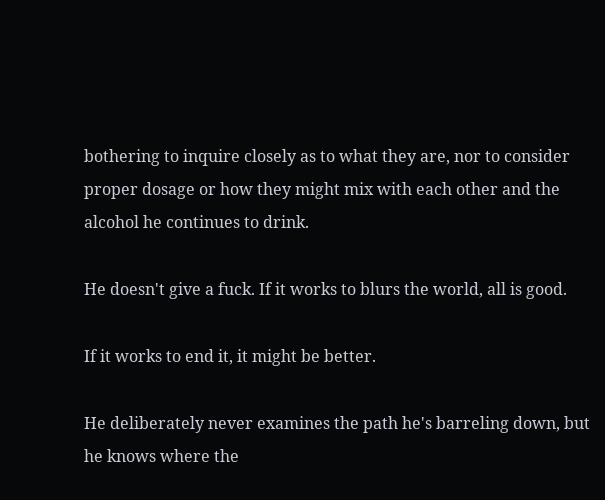bothering to inquire closely as to what they are, nor to consider proper dosage or how they might mix with each other and the alcohol he continues to drink.

He doesn't give a fuck. If it works to blurs the world, all is good.

If it works to end it, it might be better.

He deliberately never examines the path he's barreling down, but he knows where the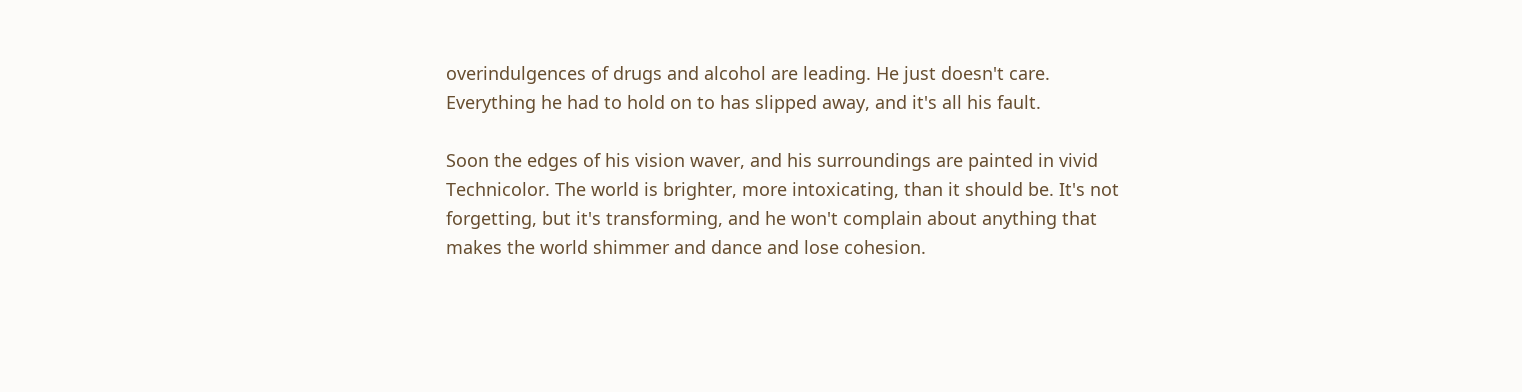overindulgences of drugs and alcohol are leading. He just doesn't care. Everything he had to hold on to has slipped away, and it's all his fault.

Soon the edges of his vision waver, and his surroundings are painted in vivid Technicolor. The world is brighter, more intoxicating, than it should be. It's not forgetting, but it's transforming, and he won't complain about anything that makes the world shimmer and dance and lose cohesion.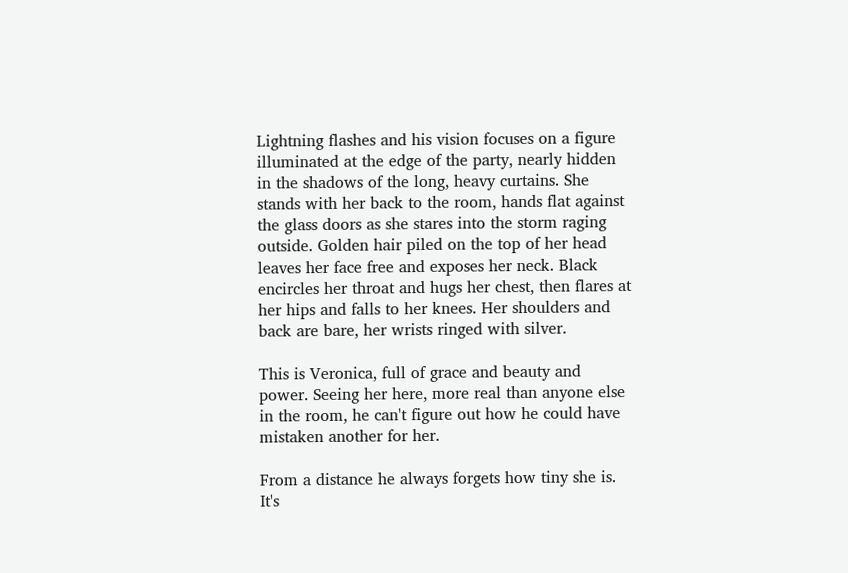Lightning flashes and his vision focuses on a figure illuminated at the edge of the party, nearly hidden in the shadows of the long, heavy curtains. She stands with her back to the room, hands flat against the glass doors as she stares into the storm raging outside. Golden hair piled on the top of her head leaves her face free and exposes her neck. Black encircles her throat and hugs her chest, then flares at her hips and falls to her knees. Her shoulders and back are bare, her wrists ringed with silver.

This is Veronica, full of grace and beauty and power. Seeing her here, more real than anyone else in the room, he can't figure out how he could have mistaken another for her.

From a distance he always forgets how tiny she is. It's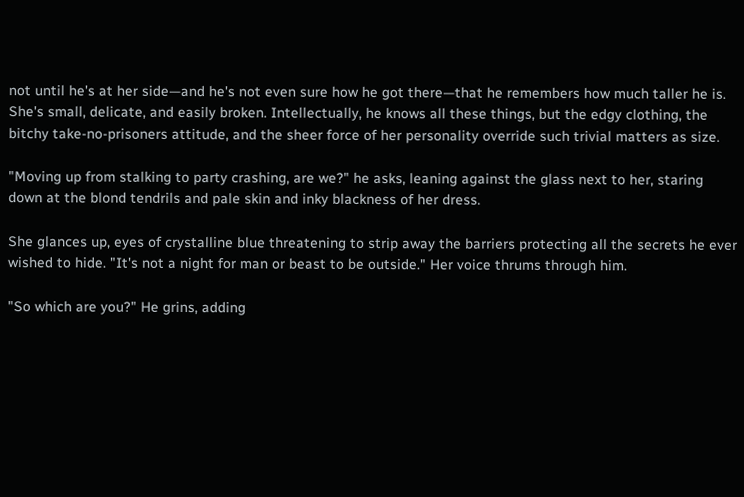not until he's at her side—and he's not even sure how he got there—that he remembers how much taller he is. She's small, delicate, and easily broken. Intellectually, he knows all these things, but the edgy clothing, the bitchy take-no-prisoners attitude, and the sheer force of her personality override such trivial matters as size.

"Moving up from stalking to party crashing, are we?" he asks, leaning against the glass next to her, staring down at the blond tendrils and pale skin and inky blackness of her dress.

She glances up, eyes of crystalline blue threatening to strip away the barriers protecting all the secrets he ever wished to hide. "It's not a night for man or beast to be outside." Her voice thrums through him.

"So which are you?" He grins, adding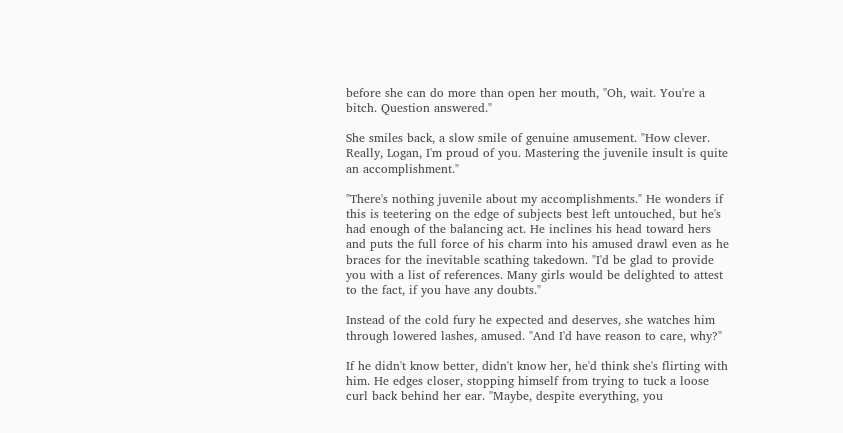before she can do more than open her mouth, "Oh, wait. You're a bitch. Question answered."

She smiles back, a slow smile of genuine amusement. "How clever. Really, Logan, I'm proud of you. Mastering the juvenile insult is quite an accomplishment."

"There's nothing juvenile about my accomplishments." He wonders if this is teetering on the edge of subjects best left untouched, but he's had enough of the balancing act. He inclines his head toward hers and puts the full force of his charm into his amused drawl even as he braces for the inevitable scathing takedown. "I'd be glad to provide you with a list of references. Many girls would be delighted to attest to the fact, if you have any doubts."

Instead of the cold fury he expected and deserves, she watches him through lowered lashes, amused. "And I'd have reason to care, why?"

If he didn't know better, didn't know her, he'd think she's flirting with him. He edges closer, stopping himself from trying to tuck a loose curl back behind her ear. "Maybe, despite everything, you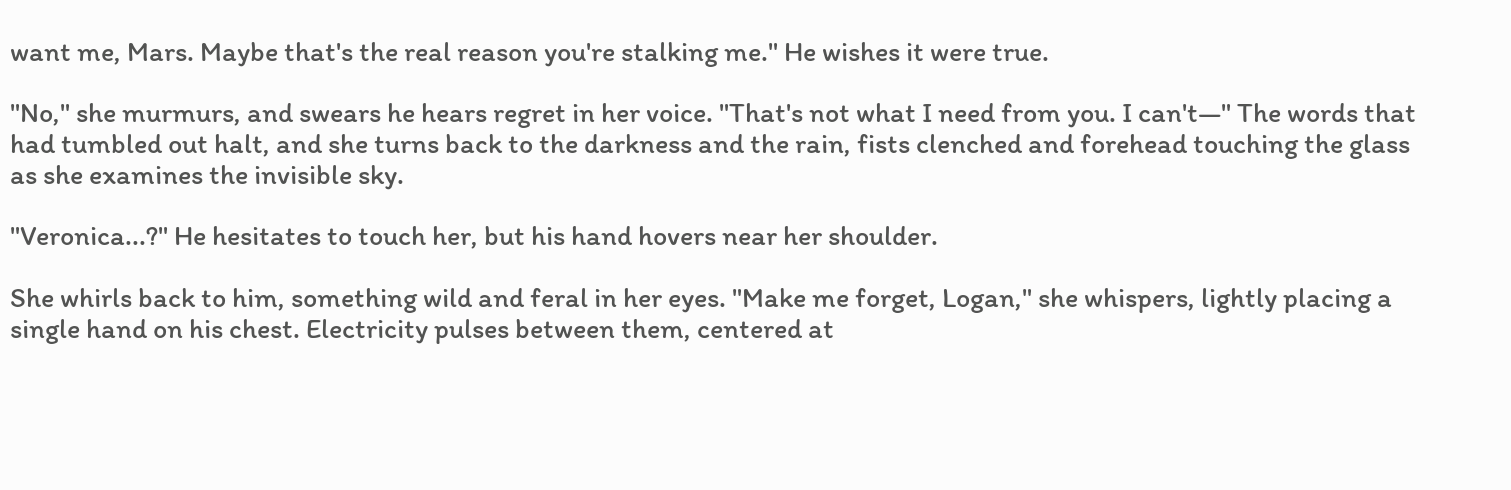want me, Mars. Maybe that's the real reason you're stalking me." He wishes it were true.

"No," she murmurs, and swears he hears regret in her voice. "That's not what I need from you. I can't—" The words that had tumbled out halt, and she turns back to the darkness and the rain, fists clenched and forehead touching the glass as she examines the invisible sky.

"Veronica...?" He hesitates to touch her, but his hand hovers near her shoulder.

She whirls back to him, something wild and feral in her eyes. "Make me forget, Logan," she whispers, lightly placing a single hand on his chest. Electricity pulses between them, centered at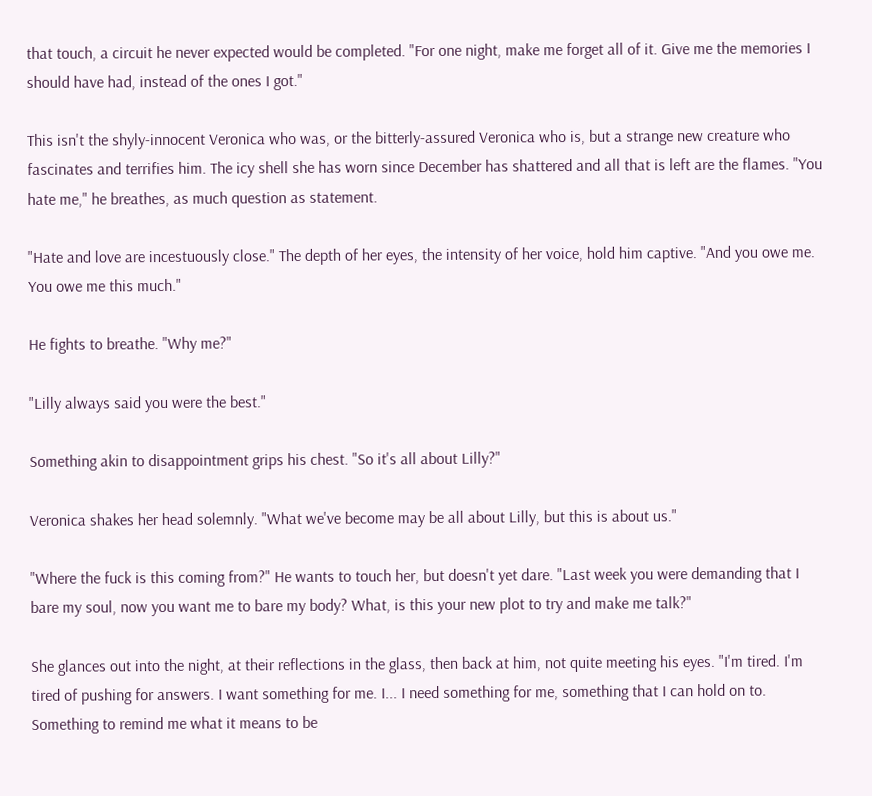that touch, a circuit he never expected would be completed. "For one night, make me forget all of it. Give me the memories I should have had, instead of the ones I got."

This isn't the shyly-innocent Veronica who was, or the bitterly-assured Veronica who is, but a strange new creature who fascinates and terrifies him. The icy shell she has worn since December has shattered and all that is left are the flames. "You hate me," he breathes, as much question as statement.

"Hate and love are incestuously close." The depth of her eyes, the intensity of her voice, hold him captive. "And you owe me. You owe me this much."

He fights to breathe. "Why me?"

"Lilly always said you were the best."

Something akin to disappointment grips his chest. "So it's all about Lilly?"

Veronica shakes her head solemnly. "What we've become may be all about Lilly, but this is about us."

"Where the fuck is this coming from?" He wants to touch her, but doesn't yet dare. "Last week you were demanding that I bare my soul, now you want me to bare my body? What, is this your new plot to try and make me talk?"

She glances out into the night, at their reflections in the glass, then back at him, not quite meeting his eyes. "I'm tired. I'm tired of pushing for answers. I want something for me. I... I need something for me, something that I can hold on to. Something to remind me what it means to be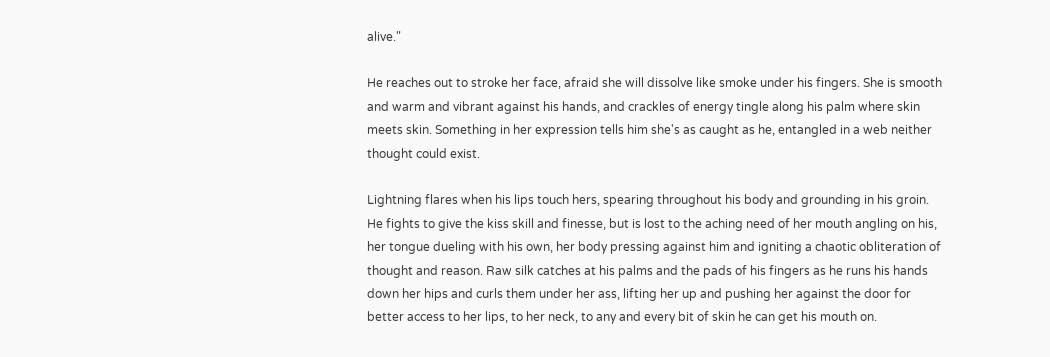alive."

He reaches out to stroke her face, afraid she will dissolve like smoke under his fingers. She is smooth and warm and vibrant against his hands, and crackles of energy tingle along his palm where skin meets skin. Something in her expression tells him she's as caught as he, entangled in a web neither thought could exist.

Lightning flares when his lips touch hers, spearing throughout his body and grounding in his groin. He fights to give the kiss skill and finesse, but is lost to the aching need of her mouth angling on his, her tongue dueling with his own, her body pressing against him and igniting a chaotic obliteration of thought and reason. Raw silk catches at his palms and the pads of his fingers as he runs his hands down her hips and curls them under her ass, lifting her up and pushing her against the door for better access to her lips, to her neck, to any and every bit of skin he can get his mouth on.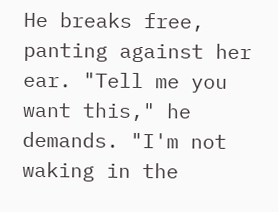He breaks free, panting against her ear. "Tell me you want this," he demands. "I'm not waking in the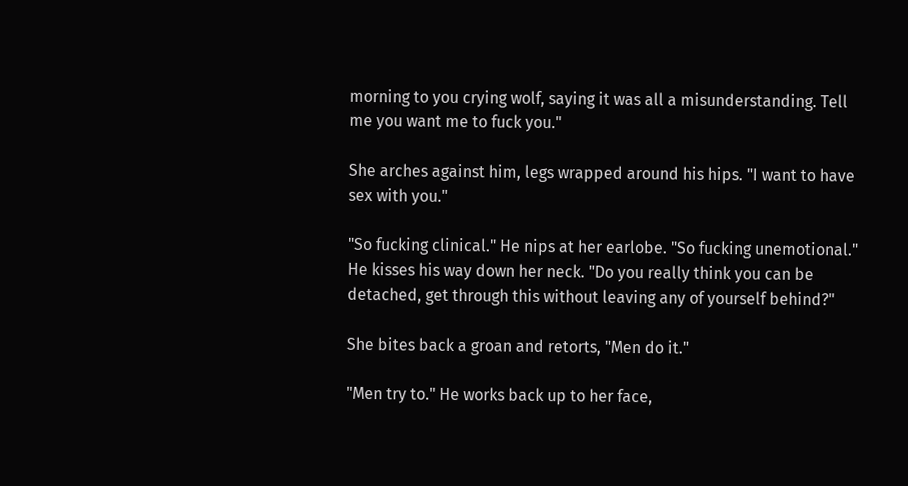morning to you crying wolf, saying it was all a misunderstanding. Tell me you want me to fuck you."

She arches against him, legs wrapped around his hips. "I want to have sex with you."

"So fucking clinical." He nips at her earlobe. "So fucking unemotional." He kisses his way down her neck. "Do you really think you can be detached, get through this without leaving any of yourself behind?"

She bites back a groan and retorts, "Men do it."

"Men try to." He works back up to her face,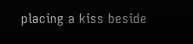placing a kiss beside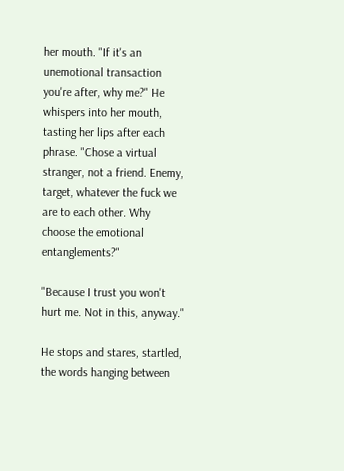her mouth. "If it's an unemotional transaction you're after, why me?" He whispers into her mouth, tasting her lips after each phrase. "Chose a virtual stranger, not a friend. Enemy, target, whatever the fuck we are to each other. Why choose the emotional entanglements?"

"Because I trust you won't hurt me. Not in this, anyway."

He stops and stares, startled, the words hanging between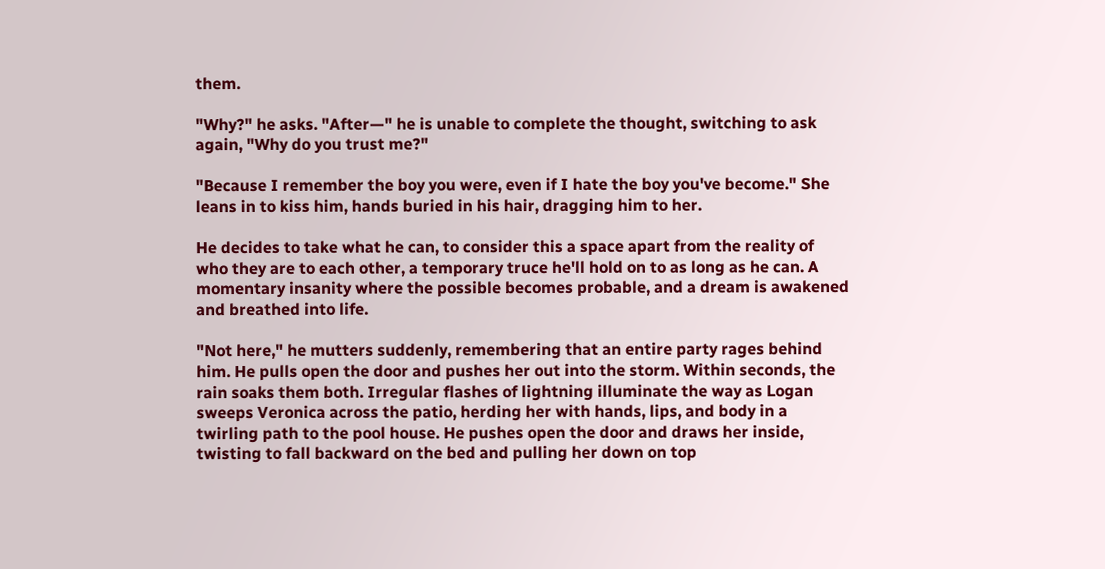them.

"Why?" he asks. "After—" he is unable to complete the thought, switching to ask again, "Why do you trust me?"

"Because I remember the boy you were, even if I hate the boy you've become." She leans in to kiss him, hands buried in his hair, dragging him to her.

He decides to take what he can, to consider this a space apart from the reality of who they are to each other, a temporary truce he'll hold on to as long as he can. A momentary insanity where the possible becomes probable, and a dream is awakened and breathed into life.

"Not here," he mutters suddenly, remembering that an entire party rages behind him. He pulls open the door and pushes her out into the storm. Within seconds, the rain soaks them both. Irregular flashes of lightning illuminate the way as Logan sweeps Veronica across the patio, herding her with hands, lips, and body in a twirling path to the pool house. He pushes open the door and draws her inside, twisting to fall backward on the bed and pulling her down on top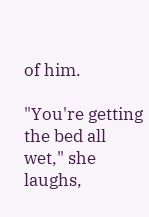of him.

"You're getting the bed all wet," she laughs,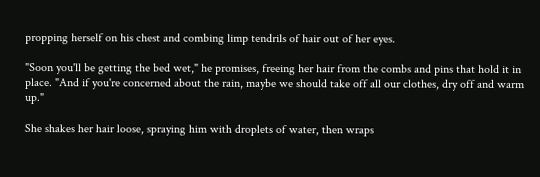propping herself on his chest and combing limp tendrils of hair out of her eyes.

"Soon you'll be getting the bed wet," he promises, freeing her hair from the combs and pins that hold it in place. "And if you're concerned about the rain, maybe we should take off all our clothes, dry off and warm up."

She shakes her hair loose, spraying him with droplets of water, then wraps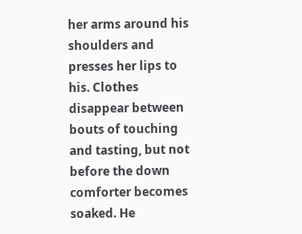her arms around his shoulders and presses her lips to his. Clothes disappear between bouts of touching and tasting, but not before the down comforter becomes soaked. He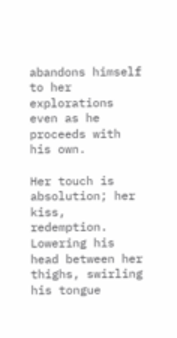abandons himself to her explorations even as he proceeds with his own.

Her touch is absolution; her kiss, redemption. Lowering his head between her thighs, swirling his tongue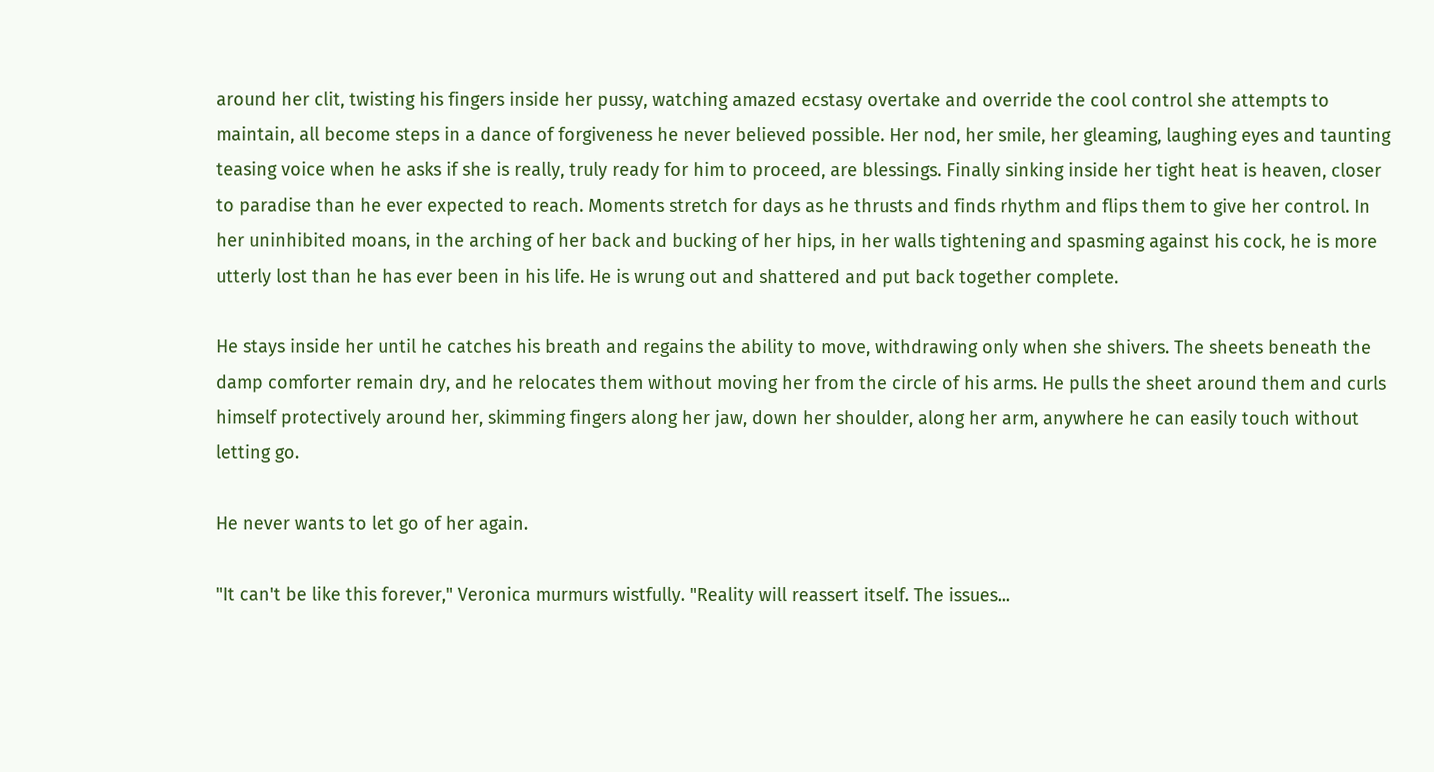around her clit, twisting his fingers inside her pussy, watching amazed ecstasy overtake and override the cool control she attempts to maintain, all become steps in a dance of forgiveness he never believed possible. Her nod, her smile, her gleaming, laughing eyes and taunting teasing voice when he asks if she is really, truly ready for him to proceed, are blessings. Finally sinking inside her tight heat is heaven, closer to paradise than he ever expected to reach. Moments stretch for days as he thrusts and finds rhythm and flips them to give her control. In her uninhibited moans, in the arching of her back and bucking of her hips, in her walls tightening and spasming against his cock, he is more utterly lost than he has ever been in his life. He is wrung out and shattered and put back together complete.

He stays inside her until he catches his breath and regains the ability to move, withdrawing only when she shivers. The sheets beneath the damp comforter remain dry, and he relocates them without moving her from the circle of his arms. He pulls the sheet around them and curls himself protectively around her, skimming fingers along her jaw, down her shoulder, along her arm, anywhere he can easily touch without letting go.

He never wants to let go of her again.

"It can't be like this forever," Veronica murmurs wistfully. "Reality will reassert itself. The issues...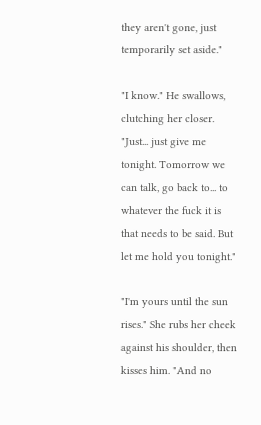they aren't gone, just temporarily set aside."

"I know." He swallows, clutching her closer. "Just... just give me tonight. Tomorrow we can talk, go back to... to whatever the fuck it is that needs to be said. But let me hold you tonight."

"I'm yours until the sun rises." She rubs her cheek against his shoulder, then kisses him. "And no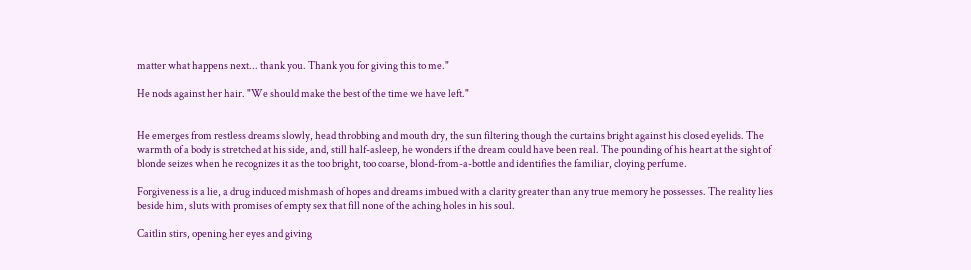matter what happens next... thank you. Thank you for giving this to me."

He nods against her hair. "We should make the best of the time we have left."


He emerges from restless dreams slowly, head throbbing and mouth dry, the sun filtering though the curtains bright against his closed eyelids. The warmth of a body is stretched at his side, and, still half-asleep, he wonders if the dream could have been real. The pounding of his heart at the sight of blonde seizes when he recognizes it as the too bright, too coarse, blond-from-a-bottle and identifies the familiar, cloying perfume.

Forgiveness is a lie, a drug induced mishmash of hopes and dreams imbued with a clarity greater than any true memory he possesses. The reality lies beside him, sluts with promises of empty sex that fill none of the aching holes in his soul.

Caitlin stirs, opening her eyes and giving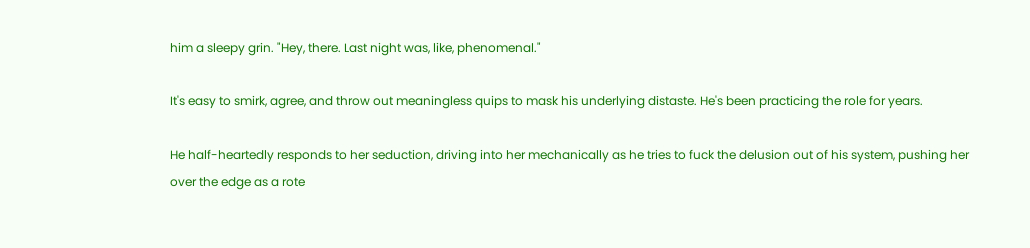him a sleepy grin. "Hey, there. Last night was, like, phenomenal."

It's easy to smirk, agree, and throw out meaningless quips to mask his underlying distaste. He's been practicing the role for years.

He half-heartedly responds to her seduction, driving into her mechanically as he tries to fuck the delusion out of his system, pushing her over the edge as a rote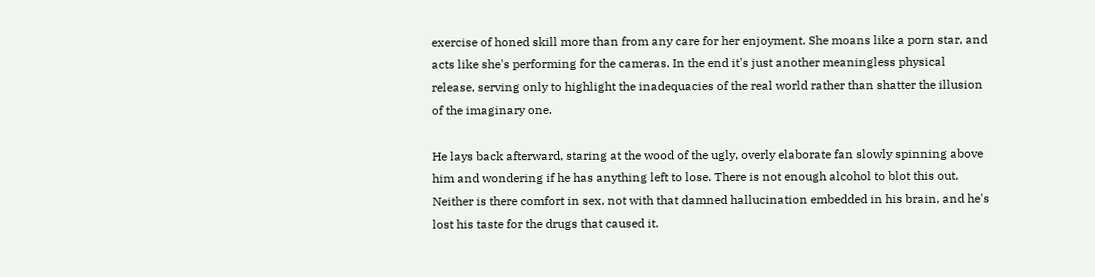exercise of honed skill more than from any care for her enjoyment. She moans like a porn star, and acts like she's performing for the cameras. In the end it's just another meaningless physical release, serving only to highlight the inadequacies of the real world rather than shatter the illusion of the imaginary one.

He lays back afterward, staring at the wood of the ugly, overly elaborate fan slowly spinning above him and wondering if he has anything left to lose. There is not enough alcohol to blot this out. Neither is there comfort in sex, not with that damned hallucination embedded in his brain, and he's lost his taste for the drugs that caused it.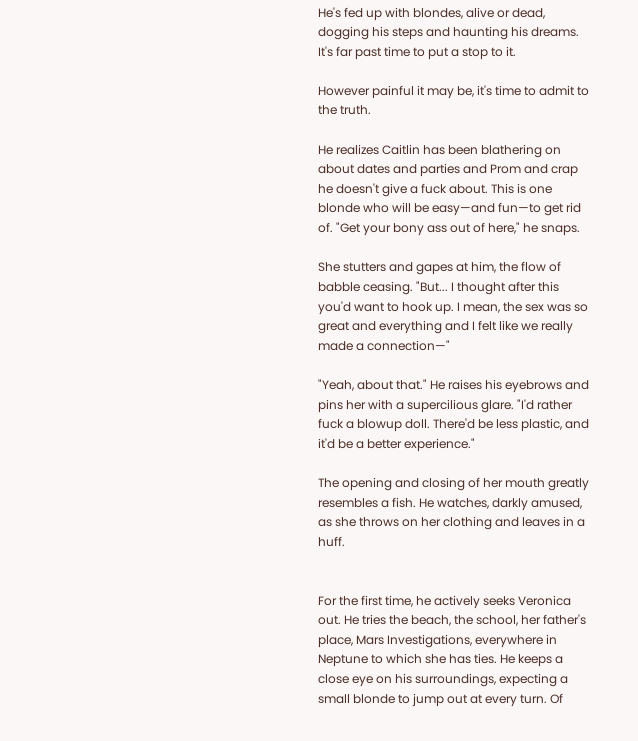He's fed up with blondes, alive or dead, dogging his steps and haunting his dreams. It's far past time to put a stop to it.

However painful it may be, it's time to admit to the truth.

He realizes Caitlin has been blathering on about dates and parties and Prom and crap he doesn't give a fuck about. This is one blonde who will be easy—and fun—to get rid of. "Get your bony ass out of here," he snaps.

She stutters and gapes at him, the flow of babble ceasing. "But... I thought after this you'd want to hook up. I mean, the sex was so great and everything and I felt like we really made a connection—"

"Yeah, about that." He raises his eyebrows and pins her with a supercilious glare. "I'd rather fuck a blowup doll. There'd be less plastic, and it'd be a better experience."

The opening and closing of her mouth greatly resembles a fish. He watches, darkly amused, as she throws on her clothing and leaves in a huff.


For the first time, he actively seeks Veronica out. He tries the beach, the school, her father's place, Mars Investigations, everywhere in Neptune to which she has ties. He keeps a close eye on his surroundings, expecting a small blonde to jump out at every turn. Of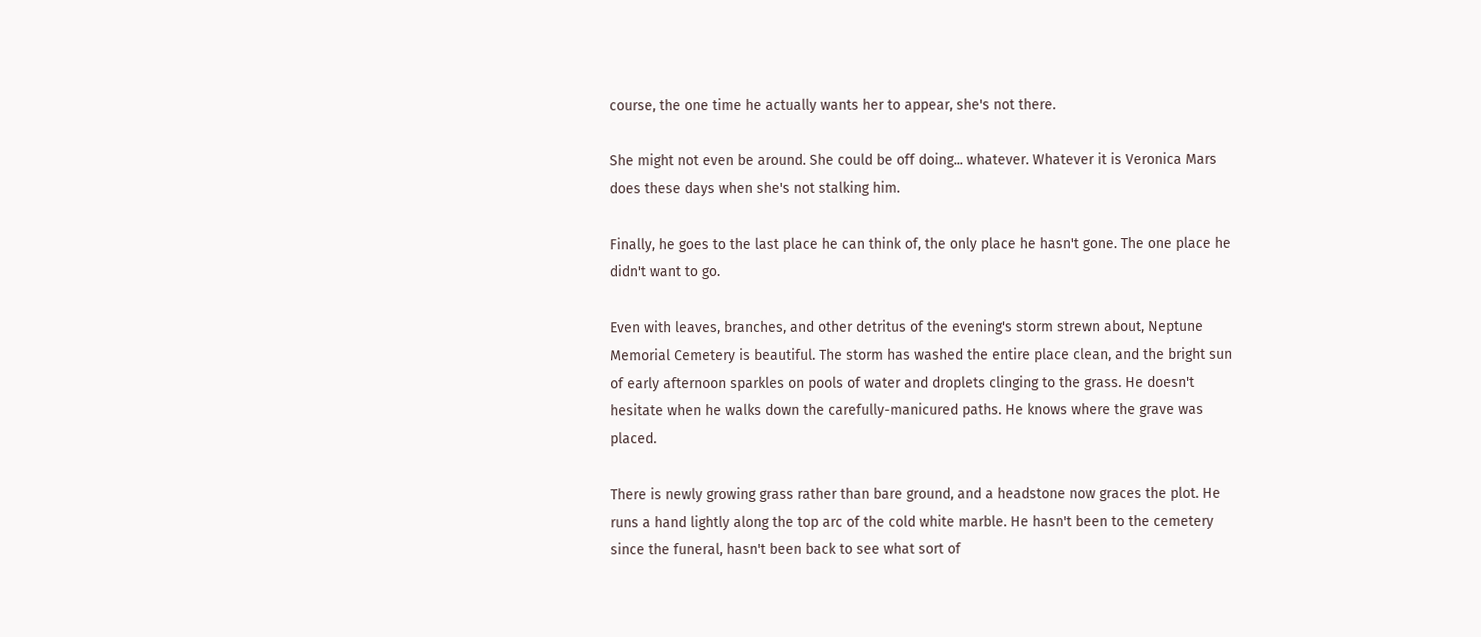course, the one time he actually wants her to appear, she's not there.

She might not even be around. She could be off doing... whatever. Whatever it is Veronica Mars does these days when she's not stalking him.

Finally, he goes to the last place he can think of, the only place he hasn't gone. The one place he didn't want to go.

Even with leaves, branches, and other detritus of the evening's storm strewn about, Neptune Memorial Cemetery is beautiful. The storm has washed the entire place clean, and the bright sun of early afternoon sparkles on pools of water and droplets clinging to the grass. He doesn't hesitate when he walks down the carefully-manicured paths. He knows where the grave was placed.

There is newly growing grass rather than bare ground, and a headstone now graces the plot. He runs a hand lightly along the top arc of the cold white marble. He hasn't been to the cemetery since the funeral, hasn't been back to see what sort of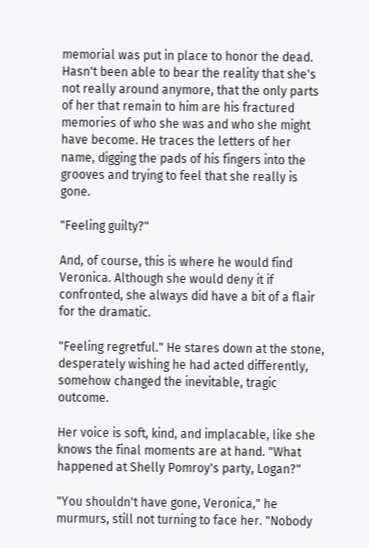memorial was put in place to honor the dead. Hasn't been able to bear the reality that she's not really around anymore, that the only parts of her that remain to him are his fractured memories of who she was and who she might have become. He traces the letters of her name, digging the pads of his fingers into the grooves and trying to feel that she really is gone.

"Feeling guilty?"

And, of course, this is where he would find Veronica. Although she would deny it if confronted, she always did have a bit of a flair for the dramatic.

"Feeling regretful." He stares down at the stone, desperately wishing he had acted differently, somehow changed the inevitable, tragic outcome.

Her voice is soft, kind, and implacable, like she knows the final moments are at hand. "What happened at Shelly Pomroy's party, Logan?"

"You shouldn't have gone, Veronica," he murmurs, still not turning to face her. "Nobody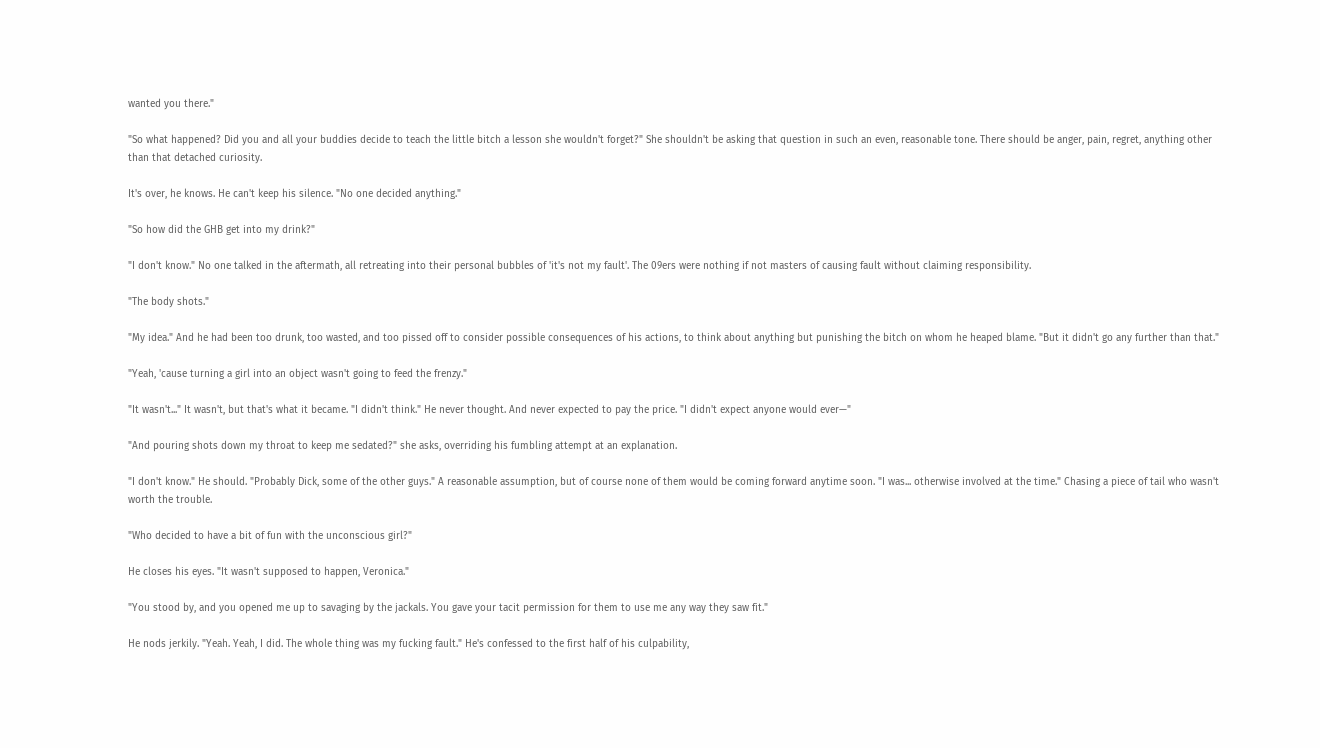wanted you there."

"So what happened? Did you and all your buddies decide to teach the little bitch a lesson she wouldn't forget?" She shouldn't be asking that question in such an even, reasonable tone. There should be anger, pain, regret, anything other than that detached curiosity.

It's over, he knows. He can't keep his silence. "No one decided anything."

"So how did the GHB get into my drink?"

"I don't know." No one talked in the aftermath, all retreating into their personal bubbles of 'it's not my fault'. The 09ers were nothing if not masters of causing fault without claiming responsibility.

"The body shots."

"My idea." And he had been too drunk, too wasted, and too pissed off to consider possible consequences of his actions, to think about anything but punishing the bitch on whom he heaped blame. "But it didn't go any further than that."

"Yeah, 'cause turning a girl into an object wasn't going to feed the frenzy."

"It wasn't..." It wasn't, but that's what it became. "I didn't think." He never thought. And never expected to pay the price. "I didn't expect anyone would ever—"

"And pouring shots down my throat to keep me sedated?" she asks, overriding his fumbling attempt at an explanation.

"I don't know." He should. "Probably Dick, some of the other guys." A reasonable assumption, but of course none of them would be coming forward anytime soon. "I was... otherwise involved at the time." Chasing a piece of tail who wasn't worth the trouble.

"Who decided to have a bit of fun with the unconscious girl?"

He closes his eyes. "It wasn't supposed to happen, Veronica."

"You stood by, and you opened me up to savaging by the jackals. You gave your tacit permission for them to use me any way they saw fit."

He nods jerkily. "Yeah. Yeah, I did. The whole thing was my fucking fault." He's confessed to the first half of his culpability,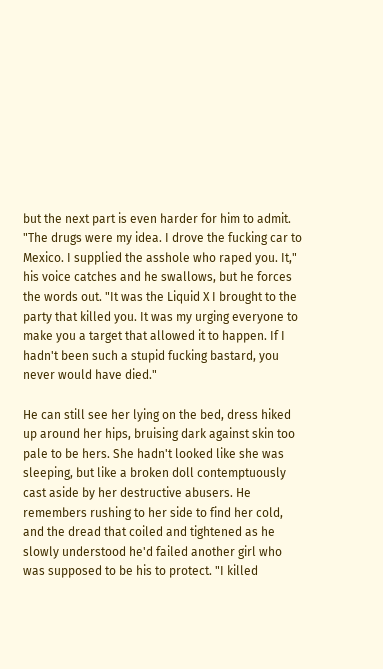but the next part is even harder for him to admit. "The drugs were my idea. I drove the fucking car to Mexico. I supplied the asshole who raped you. It," his voice catches and he swallows, but he forces the words out. "It was the Liquid X I brought to the party that killed you. It was my urging everyone to make you a target that allowed it to happen. If I hadn't been such a stupid fucking bastard, you never would have died."

He can still see her lying on the bed, dress hiked up around her hips, bruising dark against skin too pale to be hers. She hadn't looked like she was sleeping, but like a broken doll contemptuously cast aside by her destructive abusers. He remembers rushing to her side to find her cold, and the dread that coiled and tightened as he slowly understood he'd failed another girl who was supposed to be his to protect. "I killed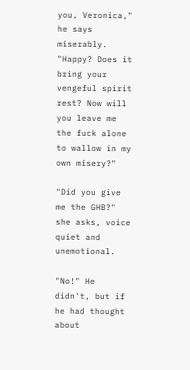you, Veronica," he says miserably. "Happy? Does it bring your vengeful spirit rest? Now will you leave me the fuck alone to wallow in my own misery?"

"Did you give me the GHB?" she asks, voice quiet and unemotional.

"No!" He didn't, but if he had thought about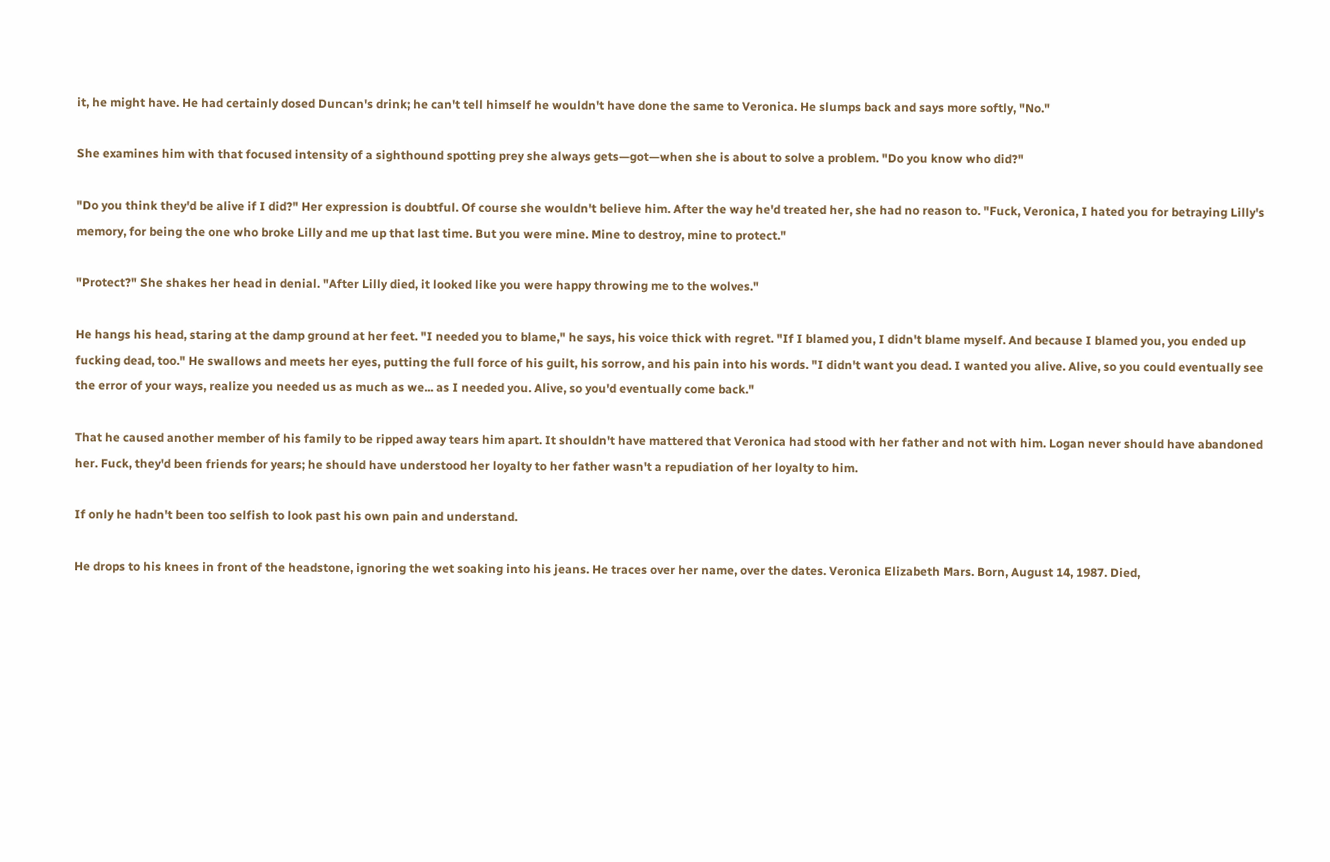it, he might have. He had certainly dosed Duncan's drink; he can't tell himself he wouldn't have done the same to Veronica. He slumps back and says more softly, "No."

She examines him with that focused intensity of a sighthound spotting prey she always gets—got—when she is about to solve a problem. "Do you know who did?"

"Do you think they'd be alive if I did?" Her expression is doubtful. Of course she wouldn't believe him. After the way he'd treated her, she had no reason to. "Fuck, Veronica, I hated you for betraying Lilly's memory, for being the one who broke Lilly and me up that last time. But you were mine. Mine to destroy, mine to protect."

"Protect?" She shakes her head in denial. "After Lilly died, it looked like you were happy throwing me to the wolves."

He hangs his head, staring at the damp ground at her feet. "I needed you to blame," he says, his voice thick with regret. "If I blamed you, I didn't blame myself. And because I blamed you, you ended up fucking dead, too." He swallows and meets her eyes, putting the full force of his guilt, his sorrow, and his pain into his words. "I didn't want you dead. I wanted you alive. Alive, so you could eventually see the error of your ways, realize you needed us as much as we... as I needed you. Alive, so you'd eventually come back."

That he caused another member of his family to be ripped away tears him apart. It shouldn't have mattered that Veronica had stood with her father and not with him. Logan never should have abandoned her. Fuck, they'd been friends for years; he should have understood her loyalty to her father wasn't a repudiation of her loyalty to him.

If only he hadn't been too selfish to look past his own pain and understand.

He drops to his knees in front of the headstone, ignoring the wet soaking into his jeans. He traces over her name, over the dates. Veronica Elizabeth Mars. Born, August 14, 1987. Died,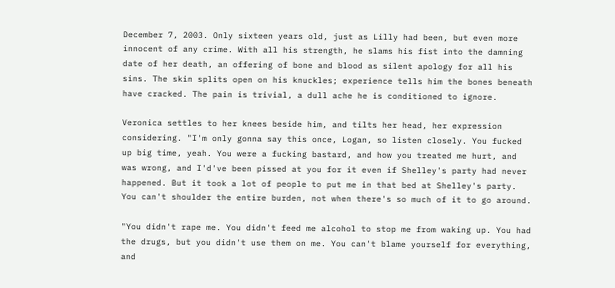December 7, 2003. Only sixteen years old, just as Lilly had been, but even more innocent of any crime. With all his strength, he slams his fist into the damning date of her death, an offering of bone and blood as silent apology for all his sins. The skin splits open on his knuckles; experience tells him the bones beneath have cracked. The pain is trivial, a dull ache he is conditioned to ignore.

Veronica settles to her knees beside him, and tilts her head, her expression considering. "I'm only gonna say this once, Logan, so listen closely. You fucked up big time, yeah. You were a fucking bastard, and how you treated me hurt, and was wrong, and I'd've been pissed at you for it even if Shelley's party had never happened. But it took a lot of people to put me in that bed at Shelley's party. You can't shoulder the entire burden, not when there's so much of it to go around.

"You didn't rape me. You didn't feed me alcohol to stop me from waking up. You had the drugs, but you didn't use them on me. You can't blame yourself for everything, and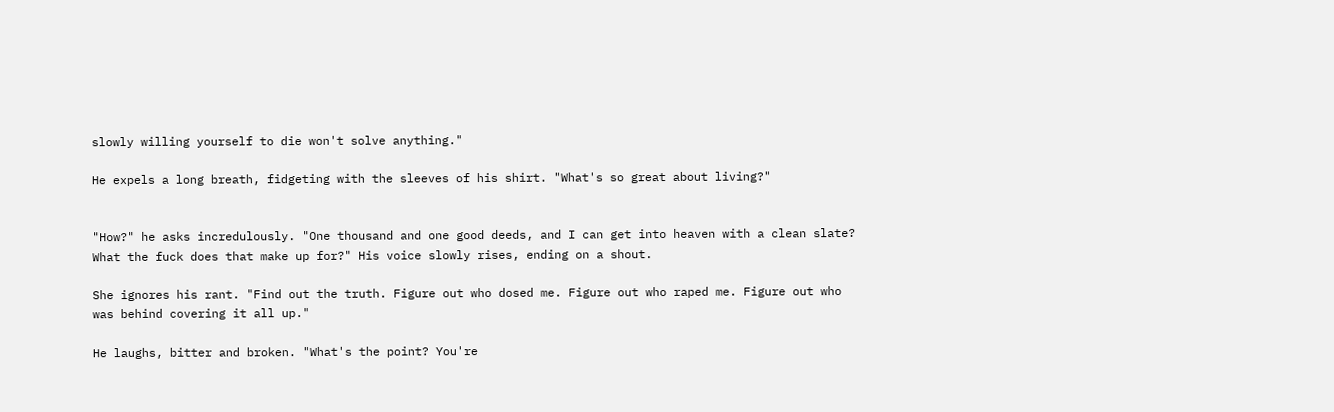slowly willing yourself to die won't solve anything."

He expels a long breath, fidgeting with the sleeves of his shirt. "What's so great about living?"


"How?" he asks incredulously. "One thousand and one good deeds, and I can get into heaven with a clean slate? What the fuck does that make up for?" His voice slowly rises, ending on a shout.

She ignores his rant. "Find out the truth. Figure out who dosed me. Figure out who raped me. Figure out who was behind covering it all up."

He laughs, bitter and broken. "What's the point? You're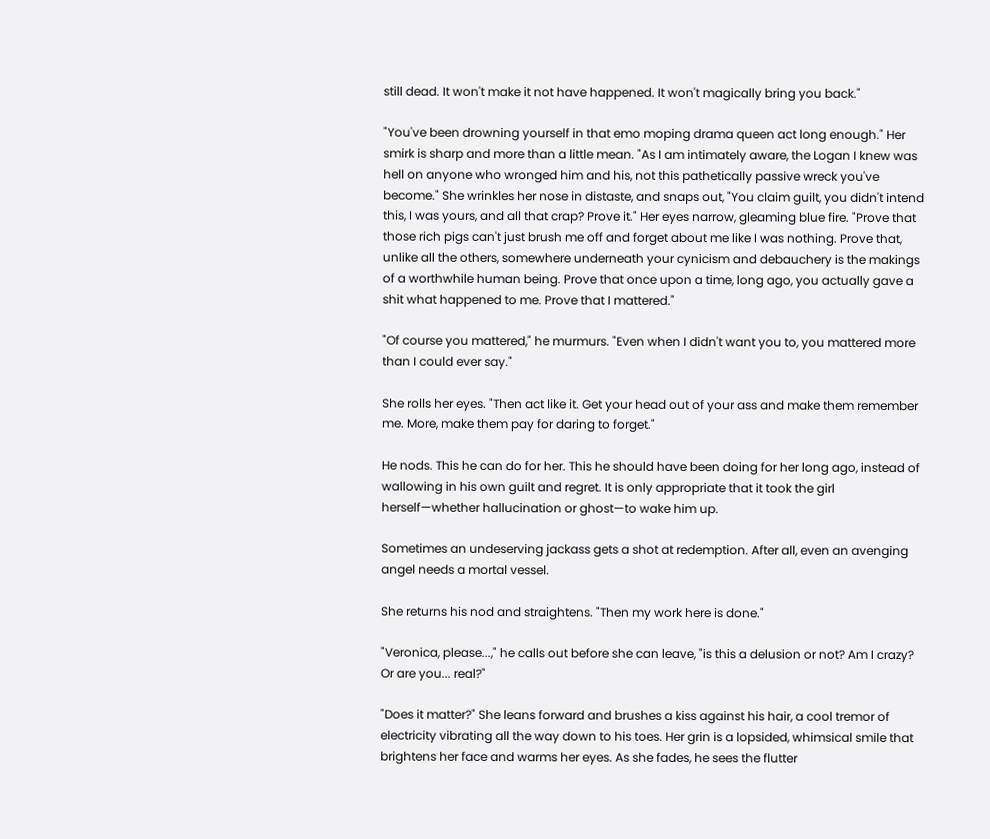still dead. It won't make it not have happened. It won't magically bring you back."

"You've been drowning yourself in that emo moping drama queen act long enough." Her smirk is sharp and more than a little mean. "As I am intimately aware, the Logan I knew was hell on anyone who wronged him and his, not this pathetically passive wreck you've become." She wrinkles her nose in distaste, and snaps out, "You claim guilt, you didn't intend this, I was yours, and all that crap? Prove it." Her eyes narrow, gleaming blue fire. "Prove that those rich pigs can't just brush me off and forget about me like I was nothing. Prove that, unlike all the others, somewhere underneath your cynicism and debauchery is the makings of a worthwhile human being. Prove that once upon a time, long ago, you actually gave a shit what happened to me. Prove that I mattered."

"Of course you mattered," he murmurs. "Even when I didn't want you to, you mattered more than I could ever say."

She rolls her eyes. "Then act like it. Get your head out of your ass and make them remember me. More, make them pay for daring to forget."

He nods. This he can do for her. This he should have been doing for her long ago, instead of wallowing in his own guilt and regret. It is only appropriate that it took the girl herself—whether hallucination or ghost—to wake him up.

Sometimes an undeserving jackass gets a shot at redemption. After all, even an avenging angel needs a mortal vessel.

She returns his nod and straightens. "Then my work here is done."

"Veronica, please...," he calls out before she can leave, "is this a delusion or not? Am I crazy? Or are you... real?"

"Does it matter?" She leans forward and brushes a kiss against his hair, a cool tremor of electricity vibrating all the way down to his toes. Her grin is a lopsided, whimsical smile that brightens her face and warms her eyes. As she fades, he sees the flutter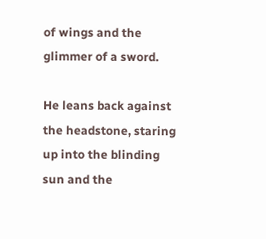of wings and the glimmer of a sword.

He leans back against the headstone, staring up into the blinding sun and the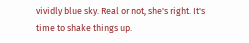vividly blue sky. Real or not, she's right. It's time to shake things up.